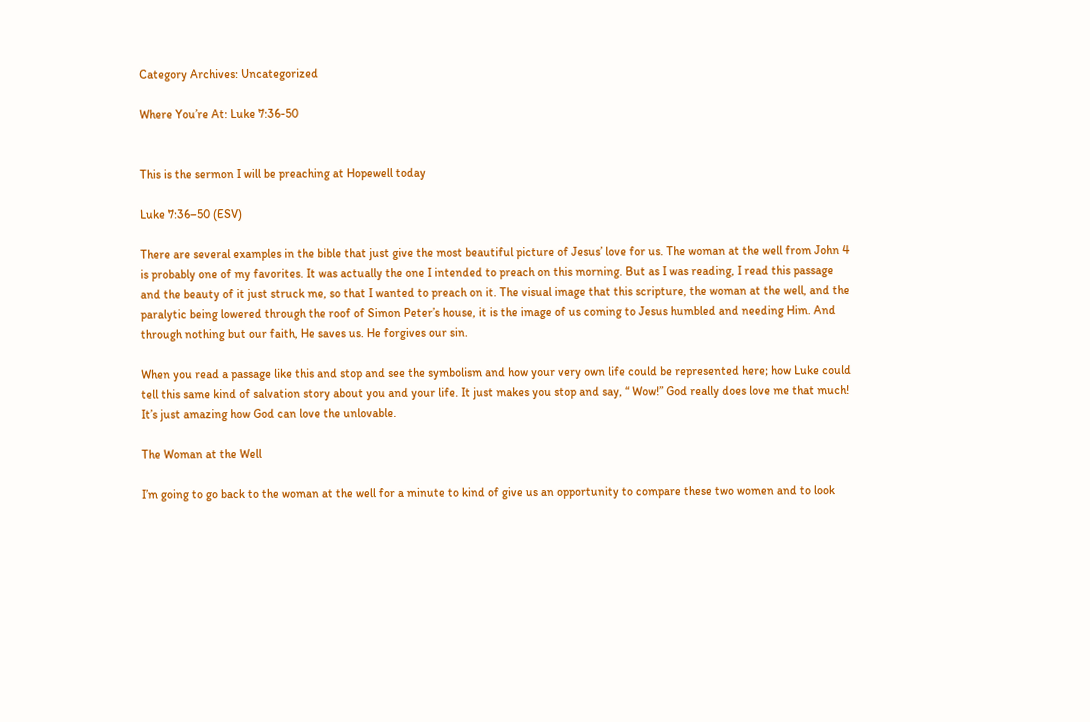Category Archives: Uncategorized

Where You’re At: Luke 7:36-50


This is the sermon I will be preaching at Hopewell today

Luke 7:36–50 (ESV)

There are several examples in the bible that just give the most beautiful picture of Jesus’ love for us. The woman at the well from John 4 is probably one of my favorites. It was actually the one I intended to preach on this morning. But as I was reading, I read this passage and the beauty of it just struck me, so that I wanted to preach on it. The visual image that this scripture, the woman at the well, and the paralytic being lowered through the roof of Simon Peter’s house, it is the image of us coming to Jesus humbled and needing Him. And through nothing but our faith, He saves us. He forgives our sin.

When you read a passage like this and stop and see the symbolism and how your very own life could be represented here; how Luke could tell this same kind of salvation story about you and your life. It just makes you stop and say, “ Wow!” God really does love me that much! It’s just amazing how God can love the unlovable.

The Woman at the Well

I’m going to go back to the woman at the well for a minute to kind of give us an opportunity to compare these two women and to look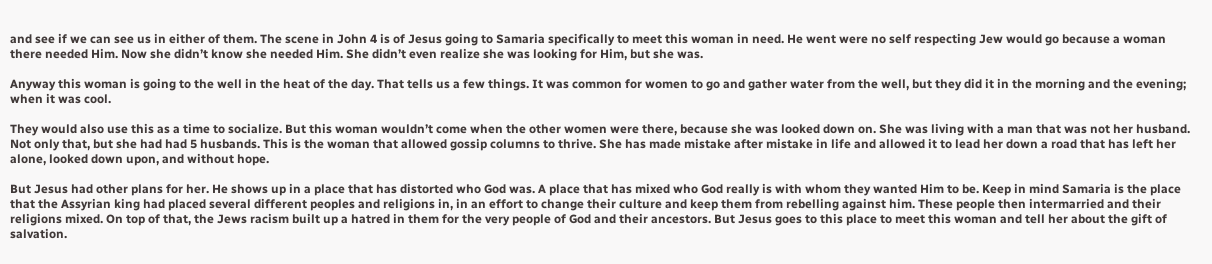and see if we can see us in either of them. The scene in John 4 is of Jesus going to Samaria specifically to meet this woman in need. He went were no self respecting Jew would go because a woman there needed Him. Now she didn’t know she needed Him. She didn’t even realize she was looking for Him, but she was.

Anyway this woman is going to the well in the heat of the day. That tells us a few things. It was common for women to go and gather water from the well, but they did it in the morning and the evening; when it was cool.

They would also use this as a time to socialize. But this woman wouldn’t come when the other women were there, because she was looked down on. She was living with a man that was not her husband. Not only that, but she had had 5 husbands. This is the woman that allowed gossip columns to thrive. She has made mistake after mistake in life and allowed it to lead her down a road that has left her alone, looked down upon, and without hope.

But Jesus had other plans for her. He shows up in a place that has distorted who God was. A place that has mixed who God really is with whom they wanted Him to be. Keep in mind Samaria is the place that the Assyrian king had placed several different peoples and religions in, in an effort to change their culture and keep them from rebelling against him. These people then intermarried and their religions mixed. On top of that, the Jews racism built up a hatred in them for the very people of God and their ancestors. But Jesus goes to this place to meet this woman and tell her about the gift of salvation.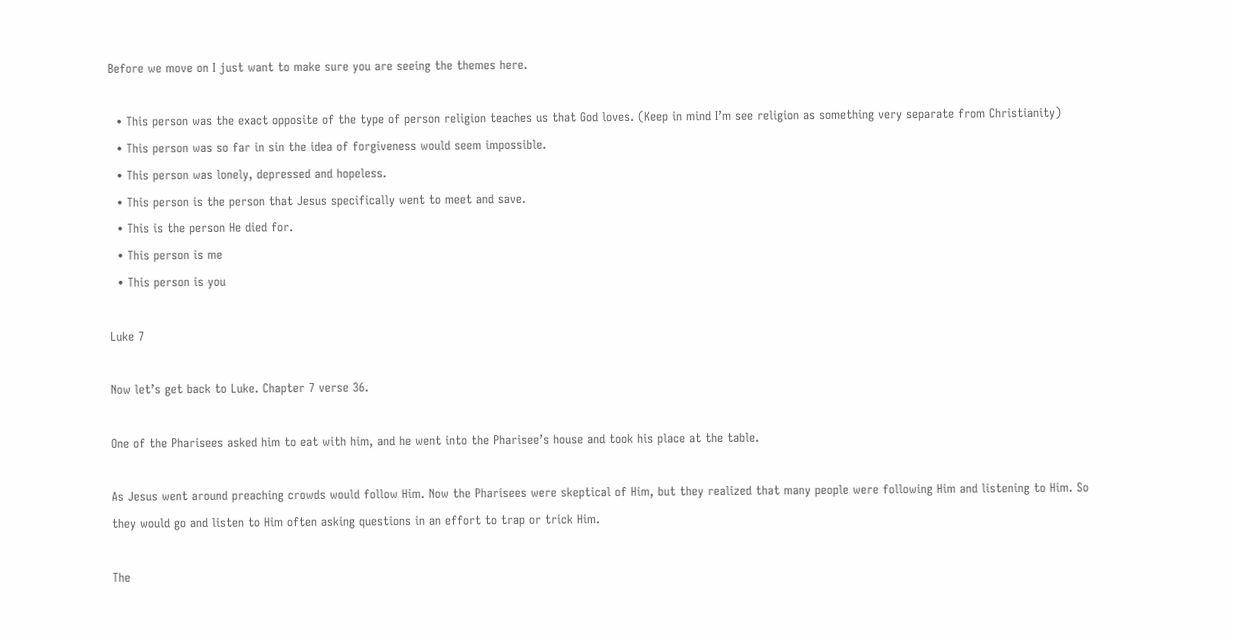Before we move on I just want to make sure you are seeing the themes here.

  • This person was the exact opposite of the type of person religion teaches us that God loves. (Keep in mind I’m see religion as something very separate from Christianity)
  • This person was so far in sin the idea of forgiveness would seem impossible.
  • This person was lonely, depressed and hopeless.
  • This person is the person that Jesus specifically went to meet and save.
  • This is the person He died for.
  • This person is me
  • This person is you

Luke 7

Now let’s get back to Luke. Chapter 7 verse 36.

One of the Pharisees asked him to eat with him, and he went into the Pharisee’s house and took his place at the table.

As Jesus went around preaching crowds would follow Him. Now the Pharisees were skeptical of Him, but they realized that many people were following Him and listening to Him. So they would go and listen to Him often asking questions in an effort to trap or trick Him.

The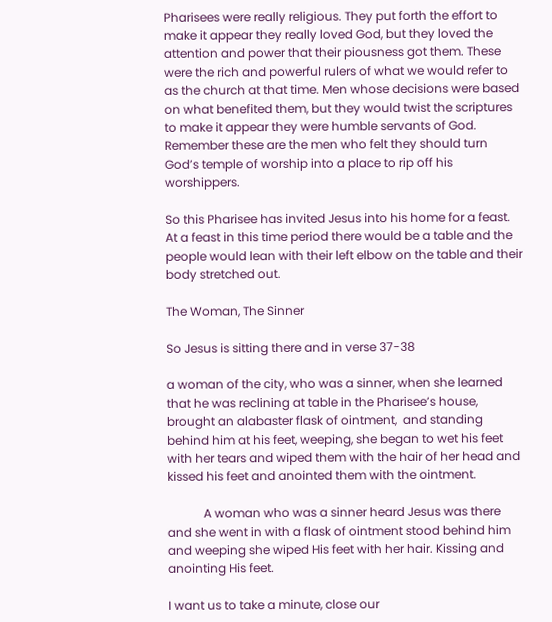Pharisees were really religious. They put forth the effort to make it appear they really loved God, but they loved the attention and power that their piousness got them. These were the rich and powerful rulers of what we would refer to as the church at that time. Men whose decisions were based on what benefited them, but they would twist the scriptures to make it appear they were humble servants of God. Remember these are the men who felt they should turn God’s temple of worship into a place to rip off his worshippers.

So this Pharisee has invited Jesus into his home for a feast. At a feast in this time period there would be a table and the people would lean with their left elbow on the table and their body stretched out.

The Woman, The Sinner

So Jesus is sitting there and in verse 37-38

a woman of the city, who was a sinner, when she learned that he was reclining at table in the Pharisee’s house, brought an alabaster flask of ointment,  and standing behind him at his feet, weeping, she began to wet his feet with her tears and wiped them with the hair of her head and kissed his feet and anointed them with the ointment.

            A woman who was a sinner heard Jesus was there and she went in with a flask of ointment stood behind him and weeping she wiped His feet with her hair. Kissing and anointing His feet.

I want us to take a minute, close our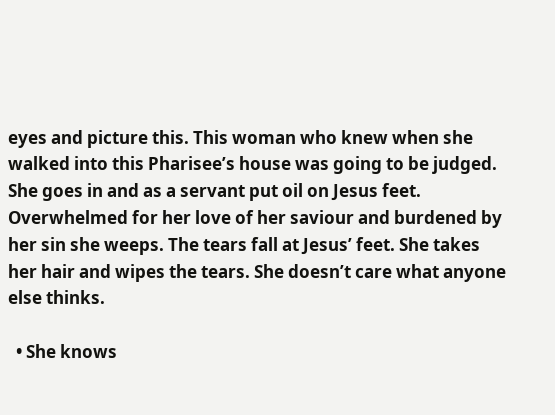eyes and picture this. This woman who knew when she walked into this Pharisee’s house was going to be judged.  She goes in and as a servant put oil on Jesus feet. Overwhelmed for her love of her saviour and burdened by her sin she weeps. The tears fall at Jesus’ feet. She takes her hair and wipes the tears. She doesn’t care what anyone else thinks.

  • She knows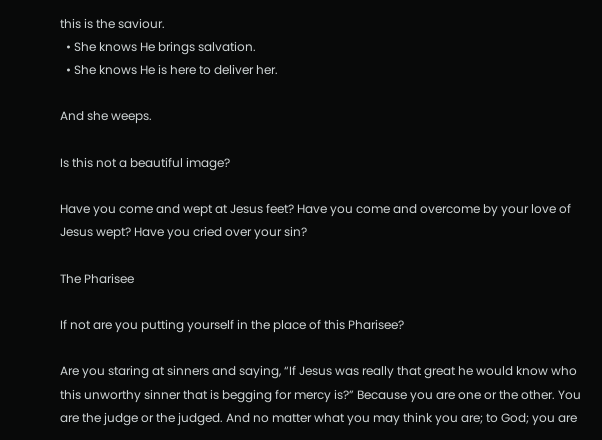this is the saviour.
  • She knows He brings salvation.
  • She knows He is here to deliver her.

And she weeps.

Is this not a beautiful image?

Have you come and wept at Jesus feet? Have you come and overcome by your love of Jesus wept? Have you cried over your sin?

The Pharisee

If not are you putting yourself in the place of this Pharisee?

Are you staring at sinners and saying, “If Jesus was really that great he would know who this unworthy sinner that is begging for mercy is?” Because you are one or the other. You are the judge or the judged. And no matter what you may think you are; to God; you are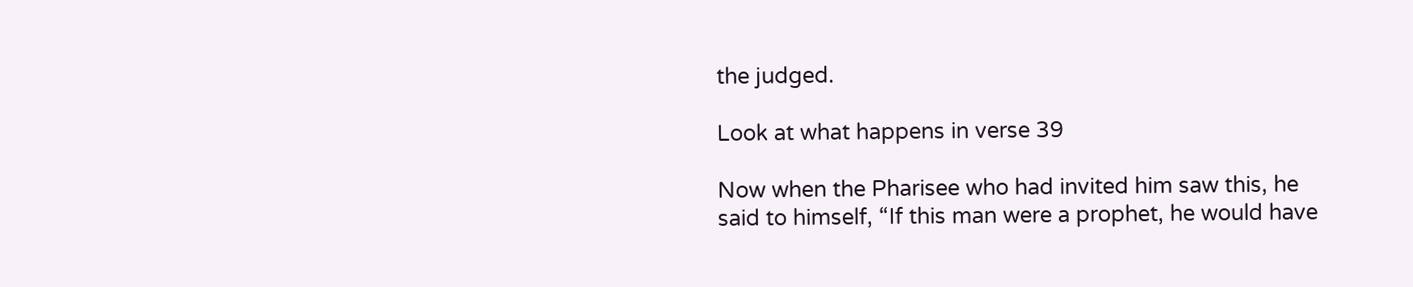the judged.

Look at what happens in verse 39

Now when the Pharisee who had invited him saw this, he said to himself, “If this man were a prophet, he would have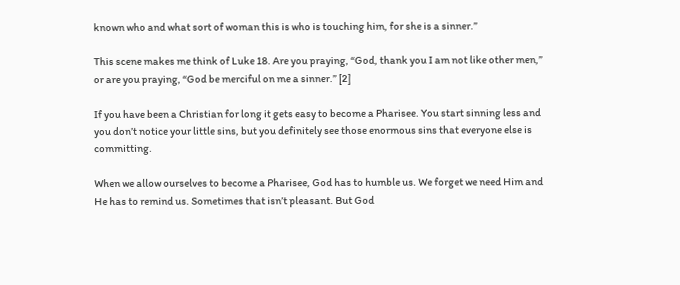known who and what sort of woman this is who is touching him, for she is a sinner.”

This scene makes me think of Luke 18. Are you praying, “God, thank you I am not like other men,” or are you praying, “God be merciful on me a sinner.” [2]

If you have been a Christian for long it gets easy to become a Pharisee. You start sinning less and you don’t notice your little sins, but you definitely see those enormous sins that everyone else is committing.

When we allow ourselves to become a Pharisee, God has to humble us. We forget we need Him and He has to remind us. Sometimes that isn’t pleasant. But God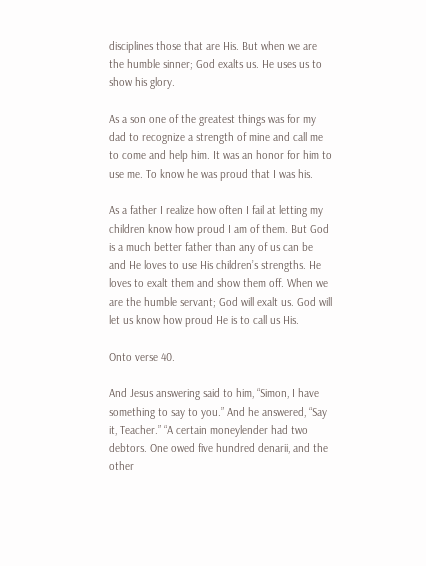disciplines those that are His. But when we are the humble sinner; God exalts us. He uses us to show his glory.

As a son one of the greatest things was for my dad to recognize a strength of mine and call me to come and help him. It was an honor for him to use me. To know he was proud that I was his.

As a father I realize how often I fail at letting my children know how proud I am of them. But God is a much better father than any of us can be and He loves to use His children’s strengths. He loves to exalt them and show them off. When we are the humble servant; God will exalt us. God will let us know how proud He is to call us His.

Onto verse 40.

And Jesus answering said to him, “Simon, I have something to say to you.” And he answered, “Say it, Teacher.” “A certain moneylender had two debtors. One owed five hundred denarii, and the other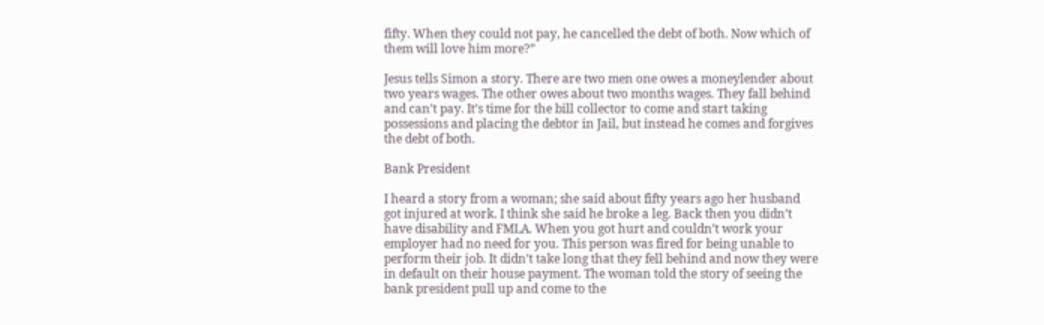fifty. When they could not pay, he cancelled the debt of both. Now which of them will love him more?”

Jesus tells Simon a story. There are two men one owes a moneylender about two years wages. The other owes about two months wages. They fall behind and can’t pay. It’s time for the bill collector to come and start taking possessions and placing the debtor in Jail, but instead he comes and forgives the debt of both.

Bank President

I heard a story from a woman; she said about fifty years ago her husband got injured at work. I think she said he broke a leg. Back then you didn’t have disability and FMLA. When you got hurt and couldn’t work your employer had no need for you. This person was fired for being unable to perform their job. It didn’t take long that they fell behind and now they were in default on their house payment. The woman told the story of seeing the bank president pull up and come to the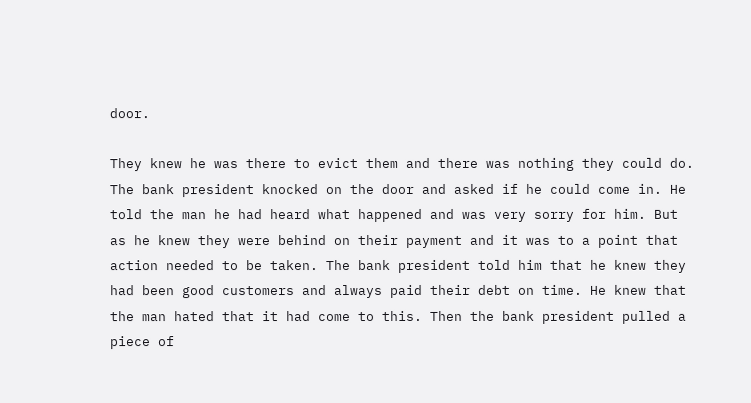door.

They knew he was there to evict them and there was nothing they could do. The bank president knocked on the door and asked if he could come in. He told the man he had heard what happened and was very sorry for him. But as he knew they were behind on their payment and it was to a point that action needed to be taken. The bank president told him that he knew they had been good customers and always paid their debt on time. He knew that the man hated that it had come to this. Then the bank president pulled a piece of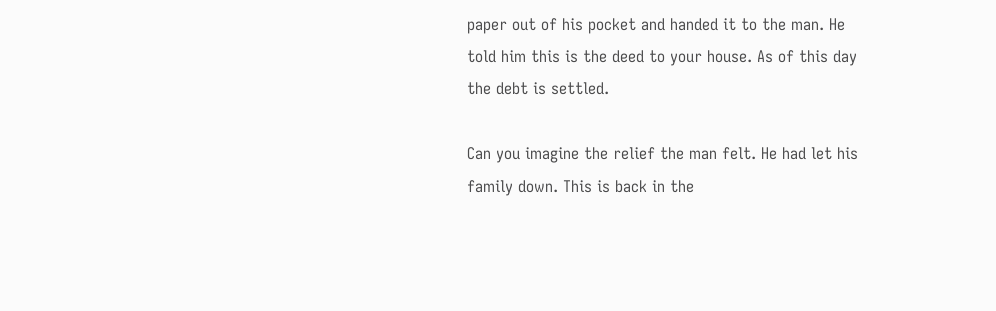paper out of his pocket and handed it to the man. He told him this is the deed to your house. As of this day the debt is settled.

Can you imagine the relief the man felt. He had let his family down. This is back in the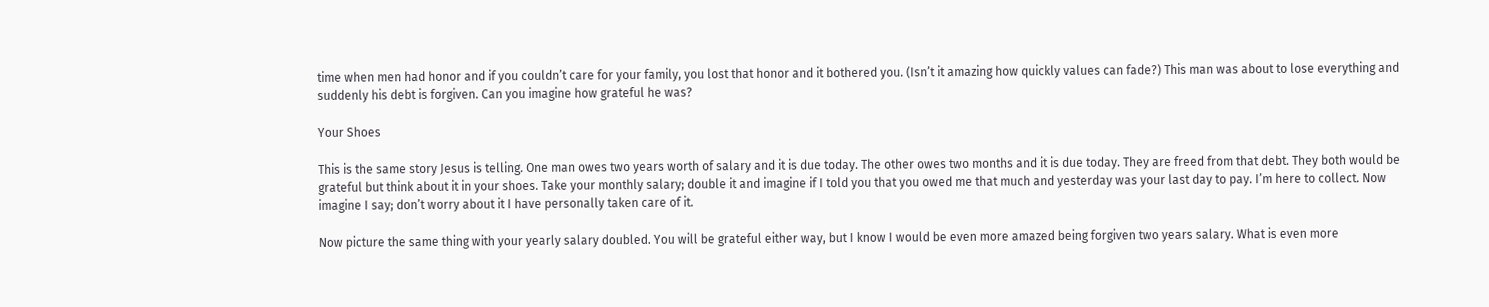time when men had honor and if you couldn’t care for your family, you lost that honor and it bothered you. (Isn’t it amazing how quickly values can fade?) This man was about to lose everything and suddenly his debt is forgiven. Can you imagine how grateful he was?

Your Shoes

This is the same story Jesus is telling. One man owes two years worth of salary and it is due today. The other owes two months and it is due today. They are freed from that debt. They both would be grateful but think about it in your shoes. Take your monthly salary; double it and imagine if I told you that you owed me that much and yesterday was your last day to pay. I’m here to collect. Now imagine I say; don’t worry about it I have personally taken care of it.

Now picture the same thing with your yearly salary doubled. You will be grateful either way, but I know I would be even more amazed being forgiven two years salary. What is even more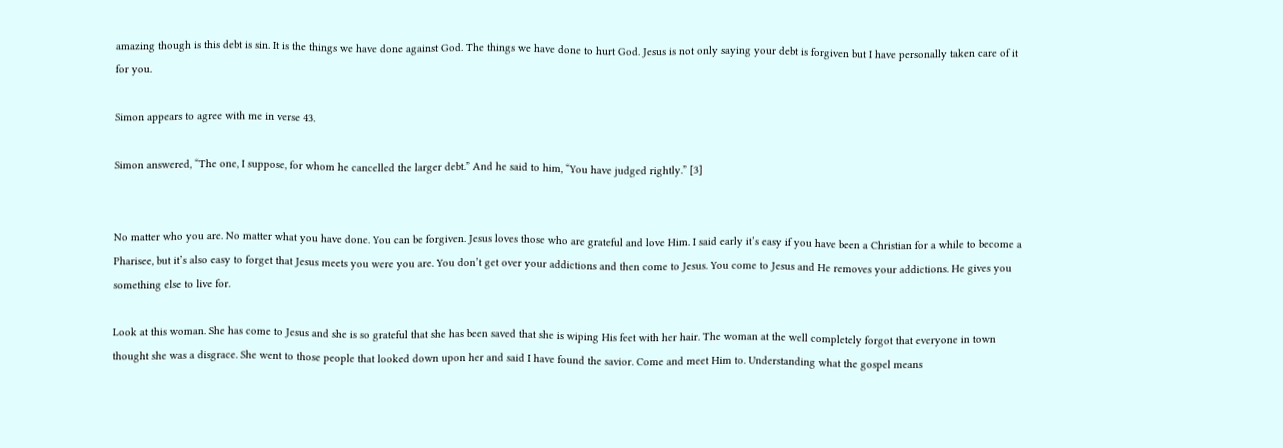amazing though is this debt is sin. It is the things we have done against God. The things we have done to hurt God. Jesus is not only saying your debt is forgiven but I have personally taken care of it for you.

Simon appears to agree with me in verse 43.

Simon answered, “The one, I suppose, for whom he cancelled the larger debt.” And he said to him, “You have judged rightly.” [3]


No matter who you are. No matter what you have done. You can be forgiven. Jesus loves those who are grateful and love Him. I said early it’s easy if you have been a Christian for a while to become a Pharisee, but it’s also easy to forget that Jesus meets you were you are. You don’t get over your addictions and then come to Jesus. You come to Jesus and He removes your addictions. He gives you something else to live for.

Look at this woman. She has come to Jesus and she is so grateful that she has been saved that she is wiping His feet with her hair. The woman at the well completely forgot that everyone in town thought she was a disgrace. She went to those people that looked down upon her and said I have found the savior. Come and meet Him to. Understanding what the gospel means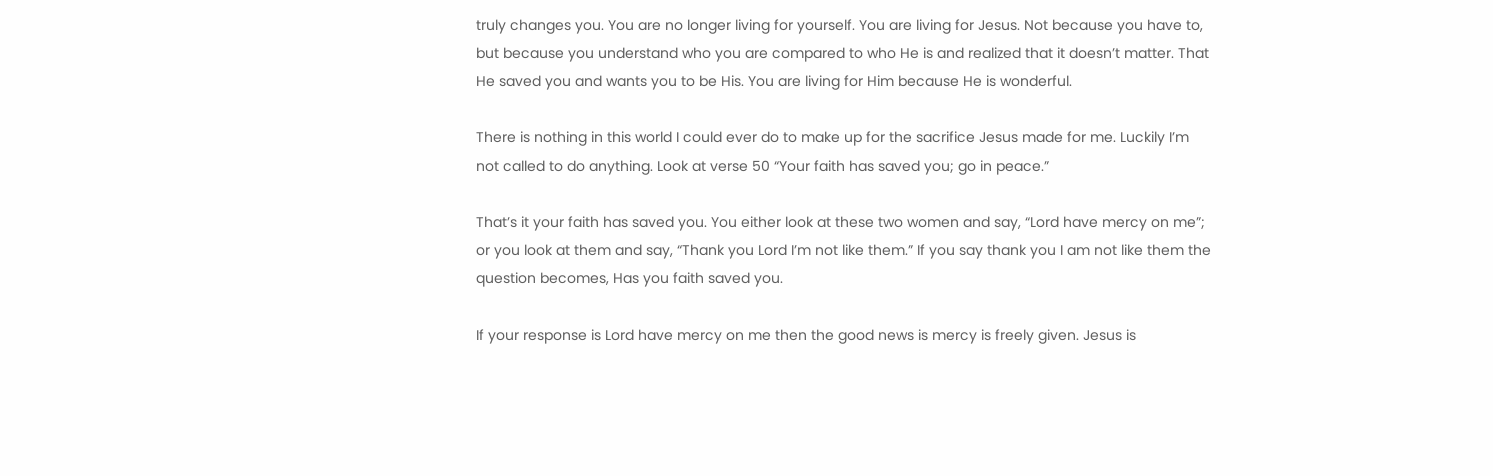truly changes you. You are no longer living for yourself. You are living for Jesus. Not because you have to, but because you understand who you are compared to who He is and realized that it doesn’t matter. That He saved you and wants you to be His. You are living for Him because He is wonderful.

There is nothing in this world I could ever do to make up for the sacrifice Jesus made for me. Luckily I’m not called to do anything. Look at verse 50 “Your faith has saved you; go in peace.”

That’s it your faith has saved you. You either look at these two women and say, “Lord have mercy on me”; or you look at them and say, “Thank you Lord I’m not like them.” If you say thank you I am not like them the question becomes, Has you faith saved you.

If your response is Lord have mercy on me then the good news is mercy is freely given. Jesus is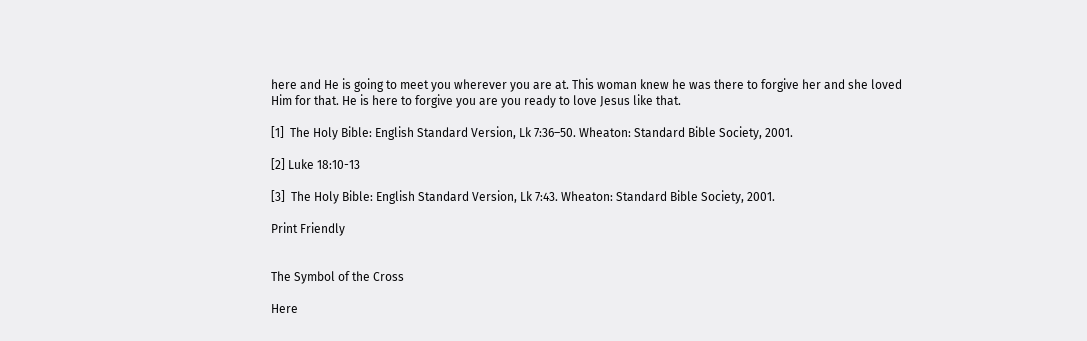here and He is going to meet you wherever you are at. This woman knew he was there to forgive her and she loved Him for that. He is here to forgive you are you ready to love Jesus like that.

[1]  The Holy Bible: English Standard Version, Lk 7:36–50. Wheaton: Standard Bible Society, 2001.

[2] Luke 18:10-13

[3]  The Holy Bible: English Standard Version, Lk 7:43. Wheaton: Standard Bible Society, 2001.

Print Friendly


The Symbol of the Cross

Here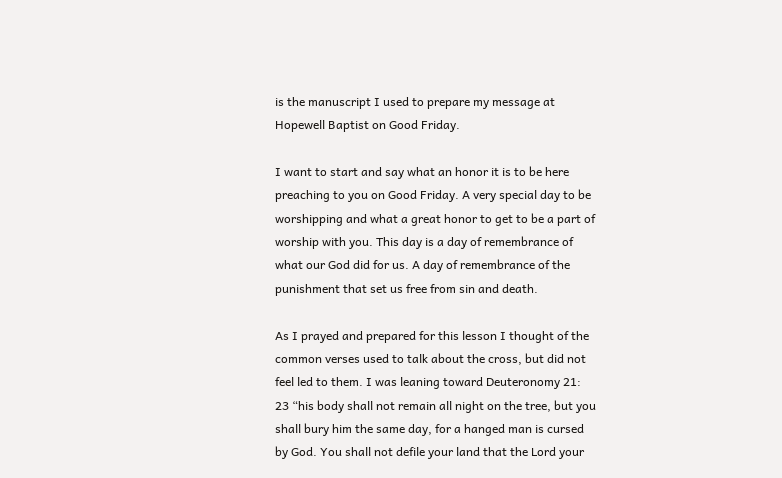is the manuscript I used to prepare my message at Hopewell Baptist on Good Friday.

I want to start and say what an honor it is to be here preaching to you on Good Friday. A very special day to be worshipping and what a great honor to get to be a part of worship with you. This day is a day of remembrance of what our God did for us. A day of remembrance of the punishment that set us free from sin and death.

As I prayed and prepared for this lesson I thought of the common verses used to talk about the cross, but did not feel led to them. I was leaning toward Deuteronomy 21: 23 “his body shall not remain all night on the tree, but you shall bury him the same day, for a hanged man is cursed by God. You shall not defile your land that the Lord your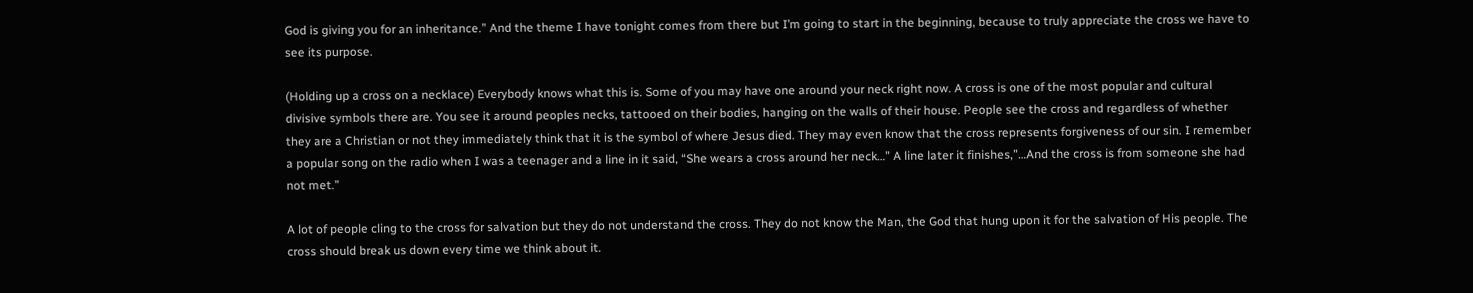God is giving you for an inheritance.” And the theme I have tonight comes from there but I’m going to start in the beginning, because to truly appreciate the cross we have to see its purpose.

(Holding up a cross on a necklace) Everybody knows what this is. Some of you may have one around your neck right now. A cross is one of the most popular and cultural divisive symbols there are. You see it around peoples necks, tattooed on their bodies, hanging on the walls of their house. People see the cross and regardless of whether they are a Christian or not they immediately think that it is the symbol of where Jesus died. They may even know that the cross represents forgiveness of our sin. I remember a popular song on the radio when I was a teenager and a line in it said, “She wears a cross around her neck…” A line later it finishes,”…And the cross is from someone she had not met.”

A lot of people cling to the cross for salvation but they do not understand the cross. They do not know the Man, the God that hung upon it for the salvation of His people. The cross should break us down every time we think about it.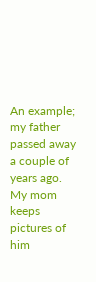An example; my father passed away a couple of years ago. My mom keeps pictures of him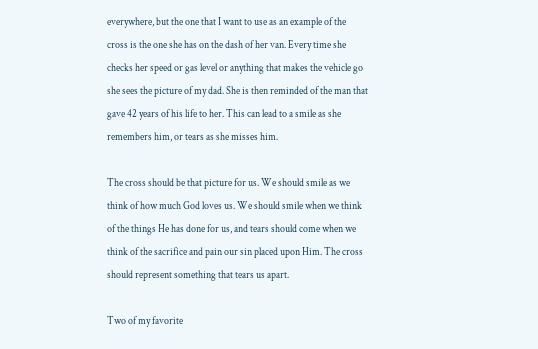everywhere, but the one that I want to use as an example of the cross is the one she has on the dash of her van. Every time she checks her speed or gas level or anything that makes the vehicle go she sees the picture of my dad. She is then reminded of the man that gave 42 years of his life to her. This can lead to a smile as she remembers him, or tears as she misses him.

The cross should be that picture for us. We should smile as we think of how much God loves us. We should smile when we think of the things He has done for us, and tears should come when we think of the sacrifice and pain our sin placed upon Him. The cross should represent something that tears us apart.

Two of my favorite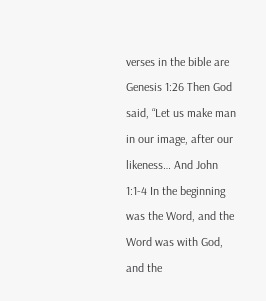verses in the bible are Genesis 1:26 Then God said, “Let us make man in our image, after our likeness… And John 1:1-4 In the beginning was the Word, and the Word was with God, and the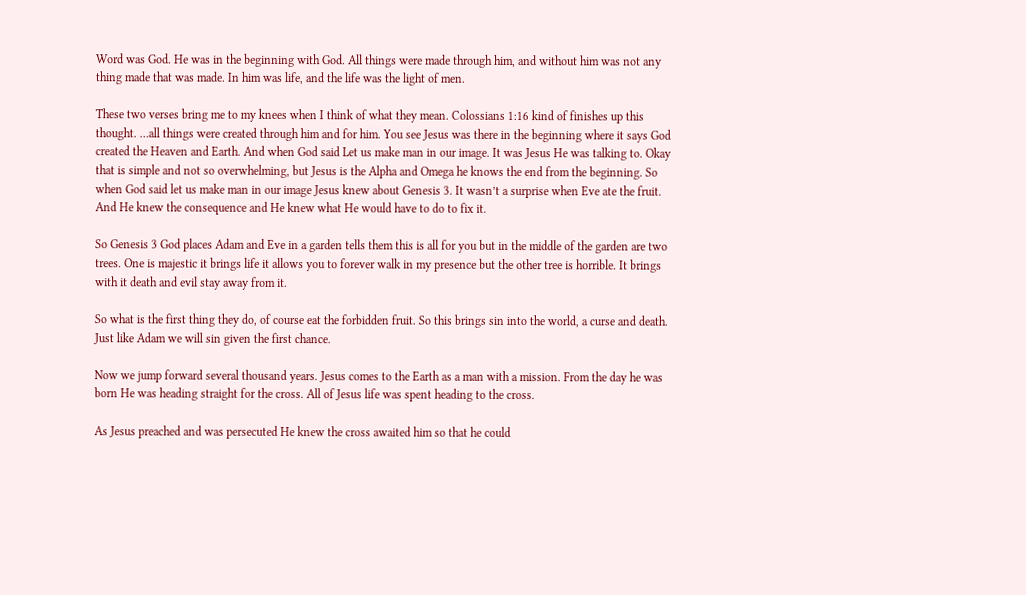Word was God. He was in the beginning with God. All things were made through him, and without him was not any thing made that was made. In him was life, and the life was the light of men.

These two verses bring me to my knees when I think of what they mean. Colossians 1:16 kind of finishes up this thought. …all things were created through him and for him. You see Jesus was there in the beginning where it says God created the Heaven and Earth. And when God said Let us make man in our image. It was Jesus He was talking to. Okay that is simple and not so overwhelming, but Jesus is the Alpha and Omega he knows the end from the beginning. So when God said let us make man in our image Jesus knew about Genesis 3. It wasn’t a surprise when Eve ate the fruit. And He knew the consequence and He knew what He would have to do to fix it.

So Genesis 3 God places Adam and Eve in a garden tells them this is all for you but in the middle of the garden are two trees. One is majestic it brings life it allows you to forever walk in my presence but the other tree is horrible. It brings with it death and evil stay away from it.

So what is the first thing they do, of course eat the forbidden fruit. So this brings sin into the world, a curse and death. Just like Adam we will sin given the first chance.

Now we jump forward several thousand years. Jesus comes to the Earth as a man with a mission. From the day he was born He was heading straight for the cross. All of Jesus life was spent heading to the cross.

As Jesus preached and was persecuted He knew the cross awaited him so that he could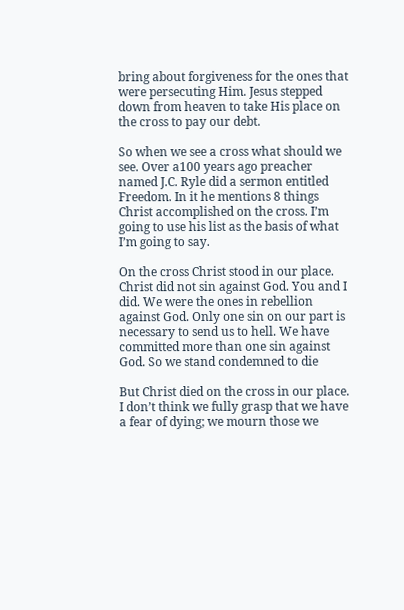bring about forgiveness for the ones that were persecuting Him. Jesus stepped down from heaven to take His place on the cross to pay our debt.

So when we see a cross what should we see. Over a100 years ago preacher named J.C. Ryle did a sermon entitled Freedom. In it he mentions 8 things Christ accomplished on the cross. I’m going to use his list as the basis of what I’m going to say.

On the cross Christ stood in our place. Christ did not sin against God. You and I did. We were the ones in rebellion against God. Only one sin on our part is necessary to send us to hell. We have committed more than one sin against God. So we stand condemned to die

But Christ died on the cross in our place. I don’t think we fully grasp that we have a fear of dying; we mourn those we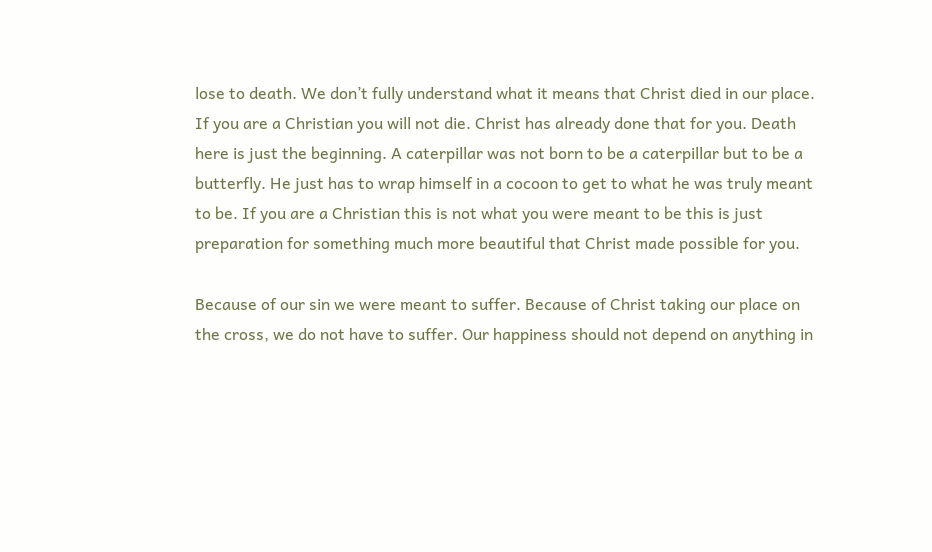lose to death. We don’t fully understand what it means that Christ died in our place. If you are a Christian you will not die. Christ has already done that for you. Death here is just the beginning. A caterpillar was not born to be a caterpillar but to be a butterfly. He just has to wrap himself in a cocoon to get to what he was truly meant to be. If you are a Christian this is not what you were meant to be this is just preparation for something much more beautiful that Christ made possible for you.

Because of our sin we were meant to suffer. Because of Christ taking our place on the cross, we do not have to suffer. Our happiness should not depend on anything in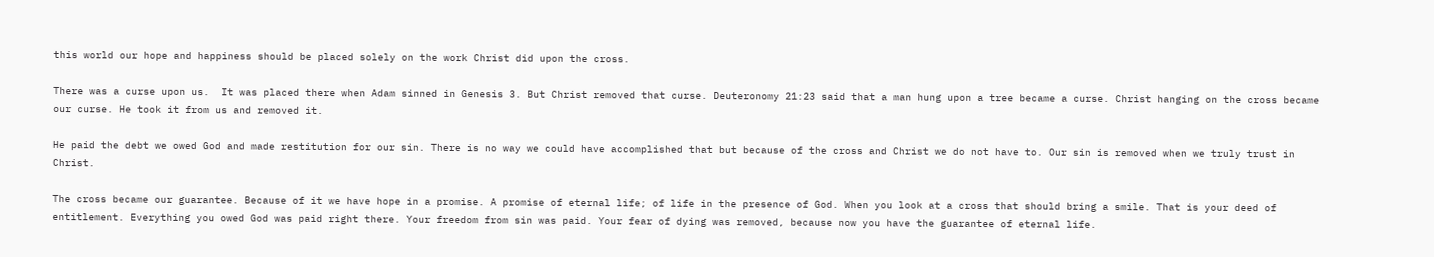this world our hope and happiness should be placed solely on the work Christ did upon the cross.

There was a curse upon us.  It was placed there when Adam sinned in Genesis 3. But Christ removed that curse. Deuteronomy 21:23 said that a man hung upon a tree became a curse. Christ hanging on the cross became our curse. He took it from us and removed it.

He paid the debt we owed God and made restitution for our sin. There is no way we could have accomplished that but because of the cross and Christ we do not have to. Our sin is removed when we truly trust in Christ.

The cross became our guarantee. Because of it we have hope in a promise. A promise of eternal life; of life in the presence of God. When you look at a cross that should bring a smile. That is your deed of entitlement. Everything you owed God was paid right there. Your freedom from sin was paid. Your fear of dying was removed, because now you have the guarantee of eternal life.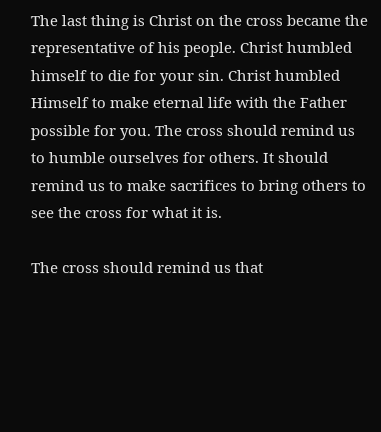The last thing is Christ on the cross became the representative of his people. Christ humbled himself to die for your sin. Christ humbled Himself to make eternal life with the Father possible for you. The cross should remind us to humble ourselves for others. It should remind us to make sacrifices to bring others to see the cross for what it is.

The cross should remind us that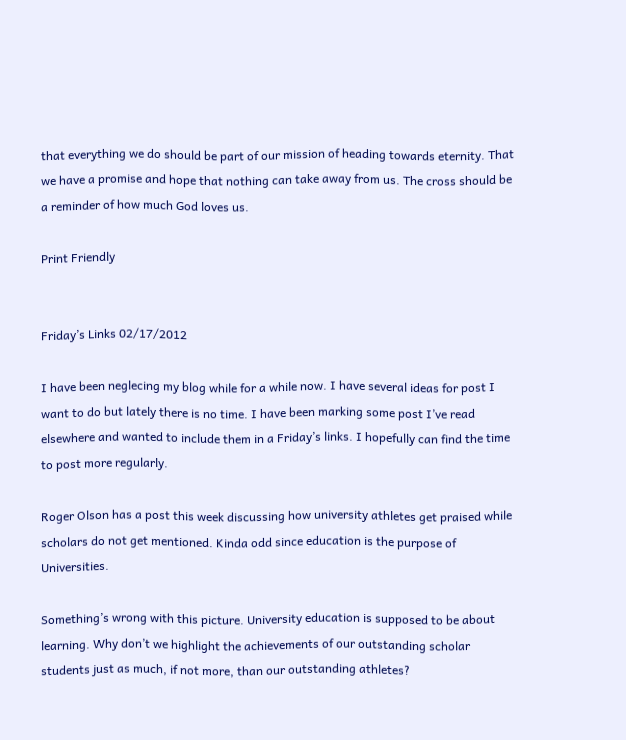that everything we do should be part of our mission of heading towards eternity. That we have a promise and hope that nothing can take away from us. The cross should be a reminder of how much God loves us.

Print Friendly


Friday’s Links 02/17/2012

I have been neglecing my blog while for a while now. I have several ideas for post I want to do but lately there is no time. I have been marking some post I’ve read elsewhere and wanted to include them in a Friday’s links. I hopefully can find the time to post more regularly.

Roger Olson has a post this week discussing how university athletes get praised while scholars do not get mentioned. Kinda odd since education is the purpose of Universities.

Something’s wrong with this picture. University education is supposed to be about learning. Why don’t we highlight the achievements of our outstanding scholar students just as much, if not more, than our outstanding athletes?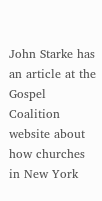John Starke has an article at the Gospel Coalition website about how churches in New York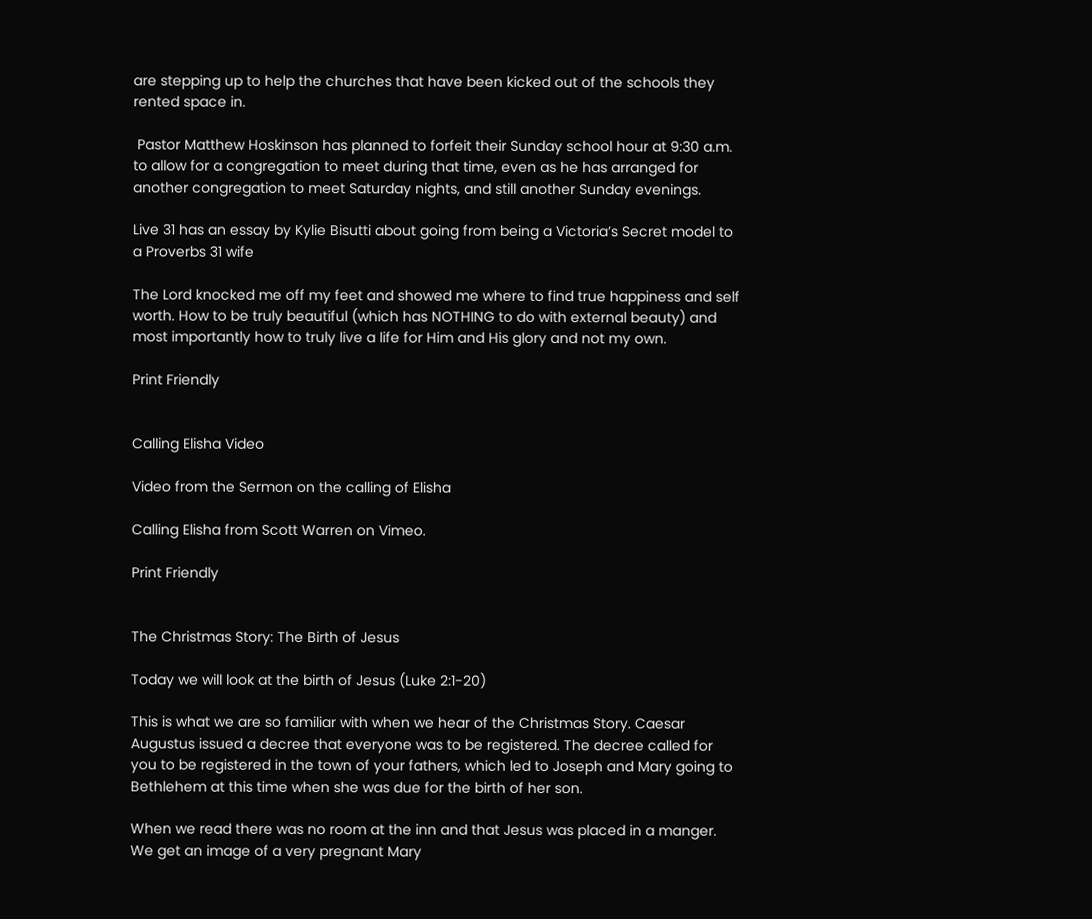are stepping up to help the churches that have been kicked out of the schools they rented space in.

 Pastor Matthew Hoskinson has planned to forfeit their Sunday school hour at 9:30 a.m. to allow for a congregation to meet during that time, even as he has arranged for another congregation to meet Saturday nights, and still another Sunday evenings.

Live 31 has an essay by Kylie Bisutti about going from being a Victoria’s Secret model to a Proverbs 31 wife

The Lord knocked me off my feet and showed me where to find true happiness and self worth. How to be truly beautiful (which has NOTHING to do with external beauty) and most importantly how to truly live a life for Him and His glory and not my own.

Print Friendly


Calling Elisha Video

Video from the Sermon on the calling of Elisha

Calling Elisha from Scott Warren on Vimeo.

Print Friendly


The Christmas Story: The Birth of Jesus

Today we will look at the birth of Jesus (Luke 2:1-20)

This is what we are so familiar with when we hear of the Christmas Story. Caesar Augustus issued a decree that everyone was to be registered. The decree called for you to be registered in the town of your fathers, which led to Joseph and Mary going to Bethlehem at this time when she was due for the birth of her son.

When we read there was no room at the inn and that Jesus was placed in a manger. We get an image of a very pregnant Mary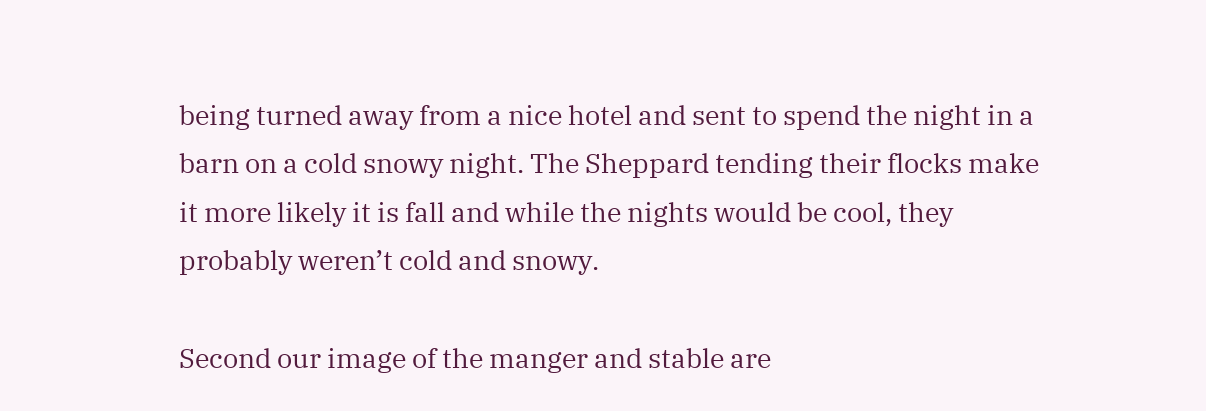being turned away from a nice hotel and sent to spend the night in a barn on a cold snowy night. The Sheppard tending their flocks make it more likely it is fall and while the nights would be cool, they probably weren’t cold and snowy.

Second our image of the manger and stable are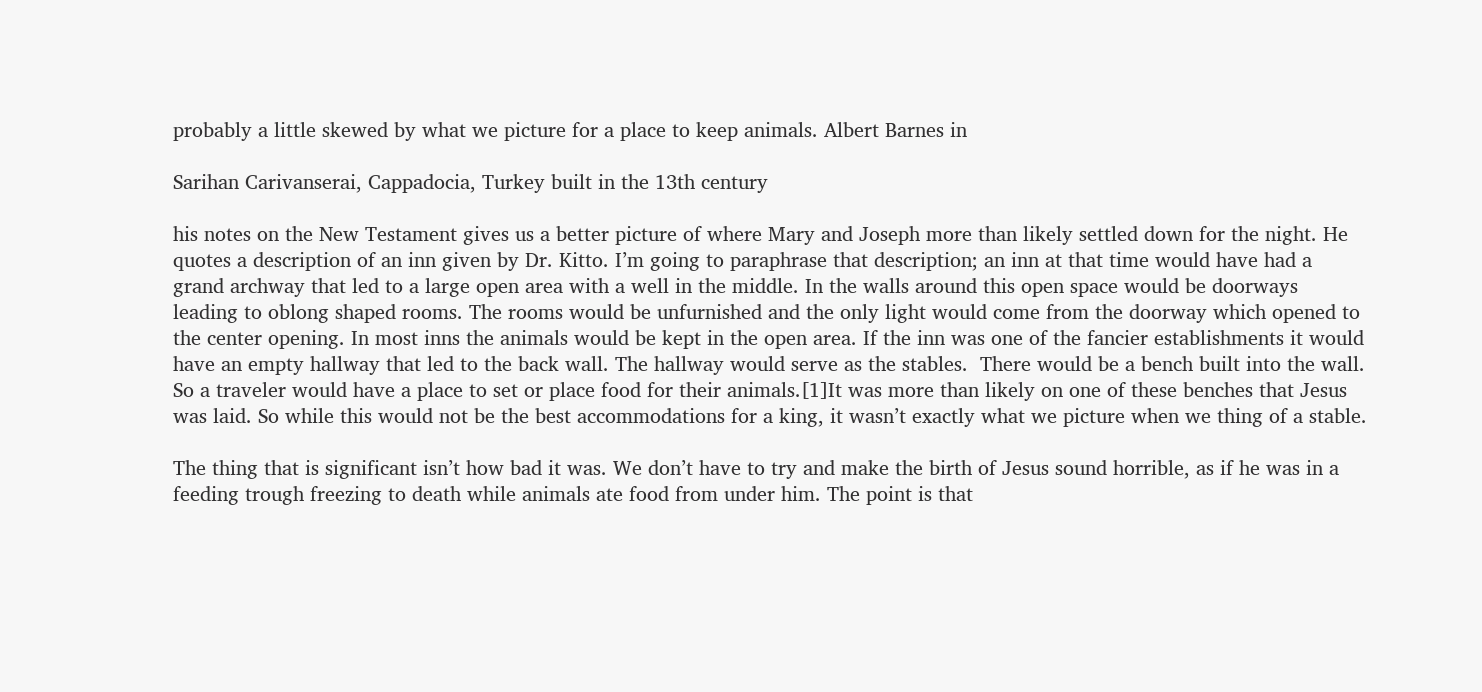probably a little skewed by what we picture for a place to keep animals. Albert Barnes in

Sarihan Carivanserai, Cappadocia, Turkey built in the 13th century

his notes on the New Testament gives us a better picture of where Mary and Joseph more than likely settled down for the night. He quotes a description of an inn given by Dr. Kitto. I’m going to paraphrase that description; an inn at that time would have had a grand archway that led to a large open area with a well in the middle. In the walls around this open space would be doorways leading to oblong shaped rooms. The rooms would be unfurnished and the only light would come from the doorway which opened to the center opening. In most inns the animals would be kept in the open area. If the inn was one of the fancier establishments it would have an empty hallway that led to the back wall. The hallway would serve as the stables.  There would be a bench built into the wall. So a traveler would have a place to set or place food for their animals.[1]It was more than likely on one of these benches that Jesus was laid. So while this would not be the best accommodations for a king, it wasn’t exactly what we picture when we thing of a stable.

The thing that is significant isn’t how bad it was. We don’t have to try and make the birth of Jesus sound horrible, as if he was in a feeding trough freezing to death while animals ate food from under him. The point is that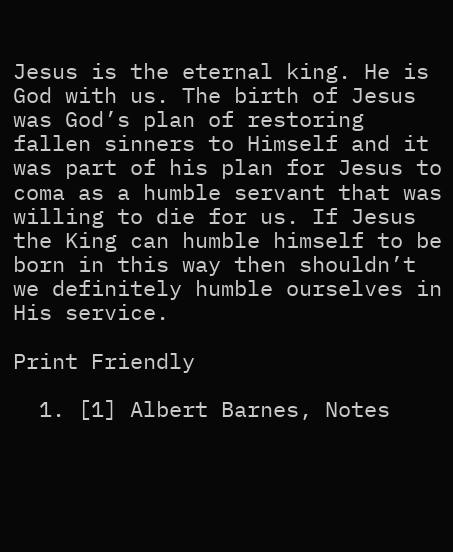Jesus is the eternal king. He is God with us. The birth of Jesus was God’s plan of restoring fallen sinners to Himself and it was part of his plan for Jesus to coma as a humble servant that was willing to die for us. If Jesus the King can humble himself to be born in this way then shouldn’t we definitely humble ourselves in His service.

Print Friendly

  1. [1] Albert Barnes, Notes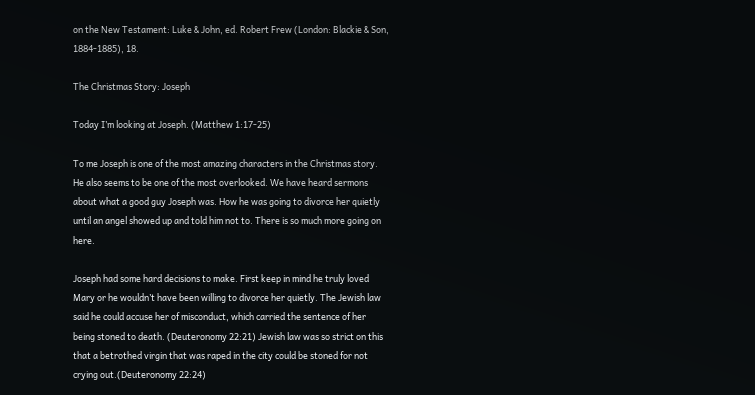on the New Testament: Luke & John, ed. Robert Frew (London: Blackie & Son, 1884-1885), 18.

The Christmas Story: Joseph

Today I’m looking at Joseph. (Matthew 1:17-25)

To me Joseph is one of the most amazing characters in the Christmas story. He also seems to be one of the most overlooked. We have heard sermons about what a good guy Joseph was. How he was going to divorce her quietly until an angel showed up and told him not to. There is so much more going on here.

Joseph had some hard decisions to make. First keep in mind he truly loved Mary or he wouldn’t have been willing to divorce her quietly. The Jewish law said he could accuse her of misconduct, which carried the sentence of her being stoned to death. (Deuteronomy 22:21) Jewish law was so strict on this that a betrothed virgin that was raped in the city could be stoned for not crying out.(Deuteronomy 22:24)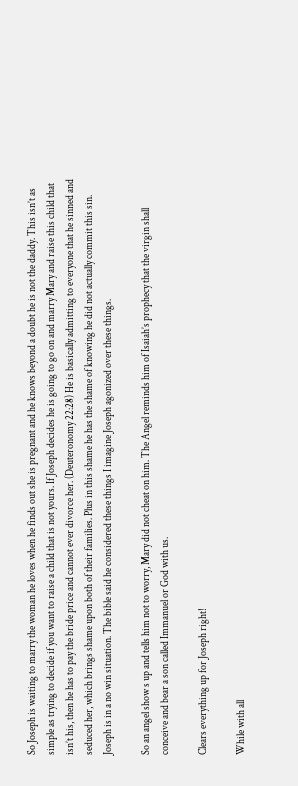So Joseph is waiting to marry the woman he loves when he finds out she is pregnant and he knows beyond a doubt he is not the daddy. This isn’t as simple as trying to decide if you want to raise a child that is not yours. If Joseph decides he is going to go on and marry Mary and raise this child that isn’t his, then he has to pay the bride price and cannot ever divorce her. (Deuteronomy 22:28) He is basically admitting to everyone that he sinned and seduced her, which brings shame upon both of their families. Plus in this shame he has the shame of knowing he did not actually commit this sin. Joseph is in a no win situation. The bible said he considered these things I imagine Joseph agonized over these things.

So an angel show s up and tells him not to worry, Mary did not cheat on him. The Angel reminds him of Isaiah’s prophecy that the virgin shall conceive and bear a son called Immanuel or God with us.

Clears everything up for Joseph right!

While with all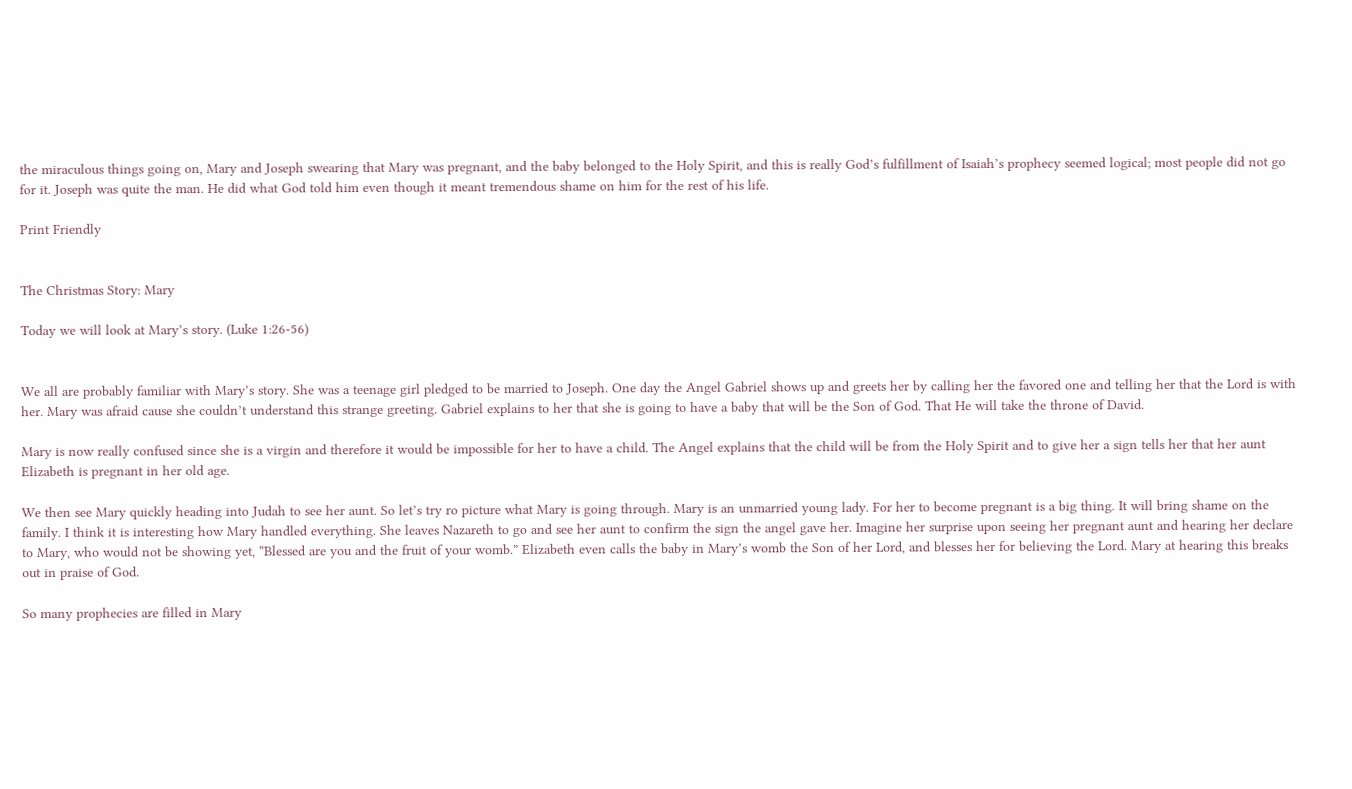the miraculous things going on, Mary and Joseph swearing that Mary was pregnant, and the baby belonged to the Holy Spirit, and this is really God’s fulfillment of Isaiah’s prophecy seemed logical; most people did not go for it. Joseph was quite the man. He did what God told him even though it meant tremendous shame on him for the rest of his life.

Print Friendly


The Christmas Story: Mary

Today we will look at Mary’s story. (Luke 1:26-56)


We all are probably familiar with Mary’s story. She was a teenage girl pledged to be married to Joseph. One day the Angel Gabriel shows up and greets her by calling her the favored one and telling her that the Lord is with her. Mary was afraid cause she couldn’t understand this strange greeting. Gabriel explains to her that she is going to have a baby that will be the Son of God. That He will take the throne of David.

Mary is now really confused since she is a virgin and therefore it would be impossible for her to have a child. The Angel explains that the child will be from the Holy Spirit and to give her a sign tells her that her aunt Elizabeth is pregnant in her old age.

We then see Mary quickly heading into Judah to see her aunt. So let’s try ro picture what Mary is going through. Mary is an unmarried young lady. For her to become pregnant is a big thing. It will bring shame on the family. I think it is interesting how Mary handled everything. She leaves Nazareth to go and see her aunt to confirm the sign the angel gave her. Imagine her surprise upon seeing her pregnant aunt and hearing her declare to Mary, who would not be showing yet, “Blessed are you and the fruit of your womb.” Elizabeth even calls the baby in Mary’s womb the Son of her Lord, and blesses her for believing the Lord. Mary at hearing this breaks out in praise of God.

So many prophecies are filled in Mary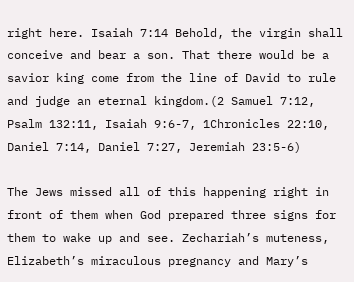right here. Isaiah 7:14 Behold, the virgin shall conceive and bear a son. That there would be a savior king come from the line of David to rule and judge an eternal kingdom.(2 Samuel 7:12, Psalm 132:11, Isaiah 9:6-7, 1Chronicles 22:10, Daniel 7:14, Daniel 7:27, Jeremiah 23:5-6)

The Jews missed all of this happening right in front of them when God prepared three signs for them to wake up and see. Zechariah’s muteness, Elizabeth’s miraculous pregnancy and Mary’s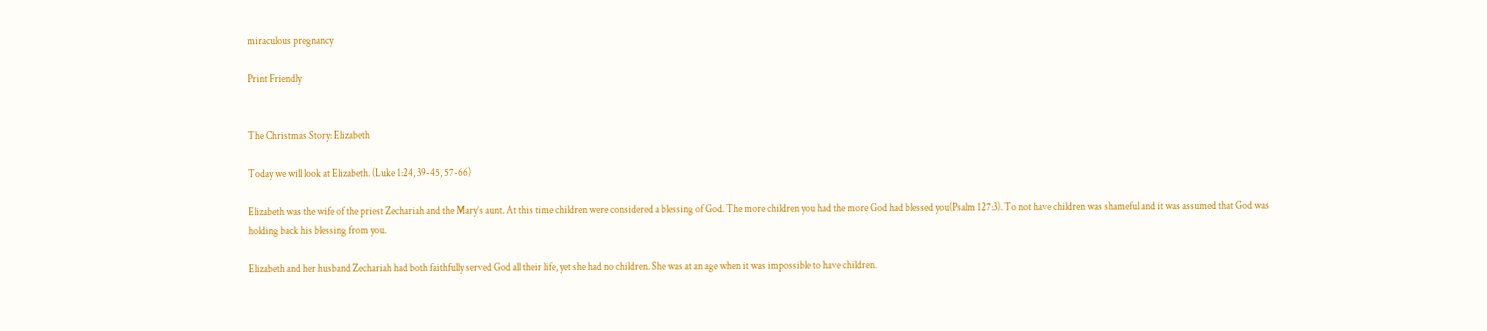miraculous pregnancy

Print Friendly


The Christmas Story: Elizabeth

Today we will look at Elizabeth. (Luke 1:24, 39-45, 57-66)

Elizabeth was the wife of the priest Zechariah and the Mary’s aunt. At this time children were considered a blessing of God. The more children you had the more God had blessed you(Psalm 127:3). To not have children was shameful and it was assumed that God was holding back his blessing from you.

Elizabeth and her husband Zechariah had both faithfully served God all their life, yet she had no children. She was at an age when it was impossible to have children.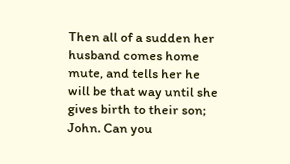Then all of a sudden her husband comes home mute, and tells her he will be that way until she gives birth to their son; John. Can you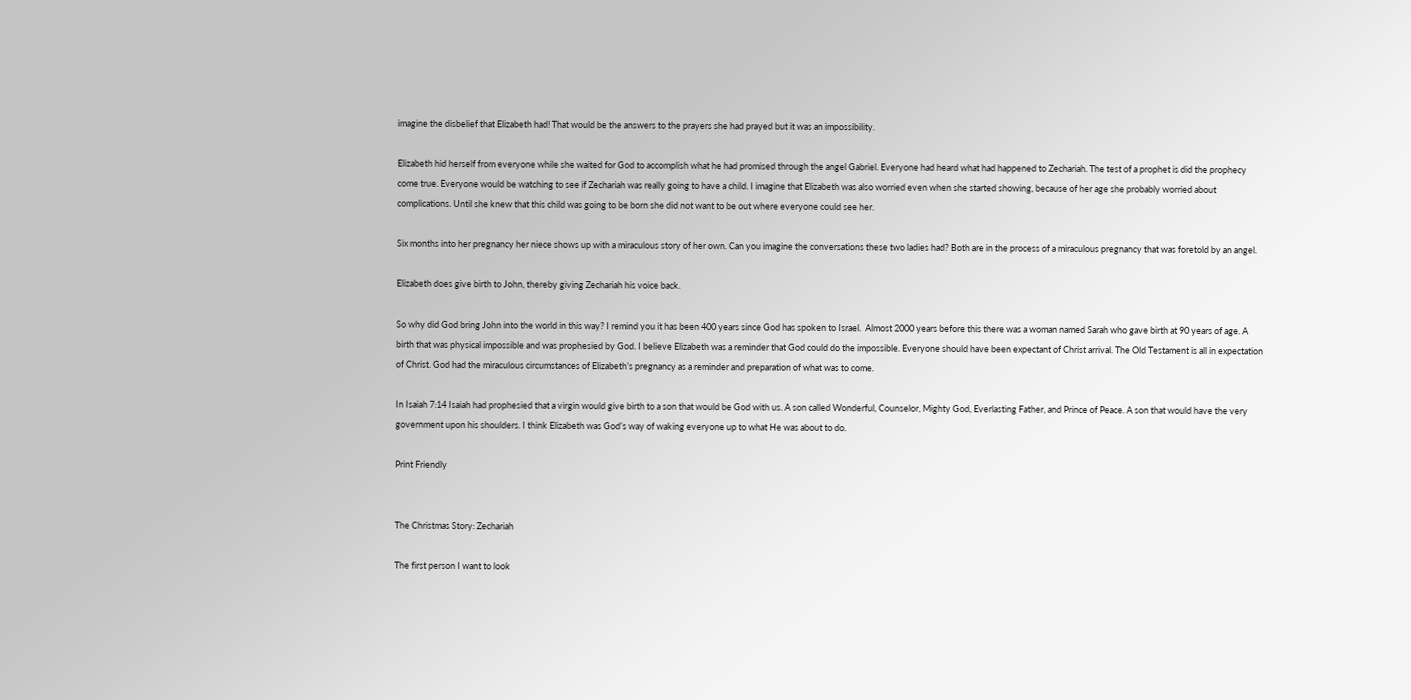imagine the disbelief that Elizabeth had! That would be the answers to the prayers she had prayed but it was an impossibility.

Elizabeth hid herself from everyone while she waited for God to accomplish what he had promised through the angel Gabriel. Everyone had heard what had happened to Zechariah. The test of a prophet is did the prophecy come true. Everyone would be watching to see if Zechariah was really going to have a child. I imagine that Elizabeth was also worried even when she started showing, because of her age she probably worried about complications. Until she knew that this child was going to be born she did not want to be out where everyone could see her.

Six months into her pregnancy her niece shows up with a miraculous story of her own. Can you imagine the conversations these two ladies had? Both are in the process of a miraculous pregnancy that was foretold by an angel.

Elizabeth does give birth to John, thereby giving Zechariah his voice back.

So why did God bring John into the world in this way? I remind you it has been 400 years since God has spoken to Israel.  Almost 2000 years before this there was a woman named Sarah who gave birth at 90 years of age. A birth that was physical impossible and was prophesied by God. I believe Elizabeth was a reminder that God could do the impossible. Everyone should have been expectant of Christ arrival. The Old Testament is all in expectation of Christ. God had the miraculous circumstances of Elizabeth’s pregnancy as a reminder and preparation of what was to come.

In Isaiah 7:14 Isaiah had prophesied that a virgin would give birth to a son that would be God with us. A son called Wonderful, Counselor, Mighty God, Everlasting Father, and Prince of Peace. A son that would have the very government upon his shoulders. I think Elizabeth was God’s way of waking everyone up to what He was about to do.

Print Friendly


The Christmas Story: Zechariah

The first person I want to look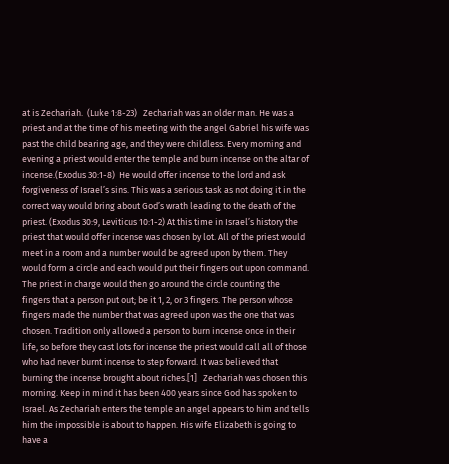at is Zechariah.  (Luke 1:8-23)   Zechariah was an older man. He was a priest and at the time of his meeting with the angel Gabriel his wife was past the child bearing age, and they were childless. Every morning and evening a priest would enter the temple and burn incense on the altar of incense.(Exodus 30:1-8)  He would offer incense to the lord and ask forgiveness of Israel’s sins. This was a serious task as not doing it in the correct way would bring about God’s wrath leading to the death of the priest. (Exodus 30:9, Leviticus 10:1-2) At this time in Israel’s history the priest that would offer incense was chosen by lot. All of the priest would meet in a room and a number would be agreed upon by them. They would form a circle and each would put their fingers out upon command. The priest in charge would then go around the circle counting the fingers that a person put out; be it 1, 2, or 3 fingers. The person whose fingers made the number that was agreed upon was the one that was chosen. Tradition only allowed a person to burn incense once in their life, so before they cast lots for incense the priest would call all of those who had never burnt incense to step forward. It was believed that burning the incense brought about riches.[1]   Zechariah was chosen this morning. Keep in mind it has been 400 years since God has spoken to Israel. As Zechariah enters the temple an angel appears to him and tells him the impossible is about to happen. His wife Elizabeth is going to have a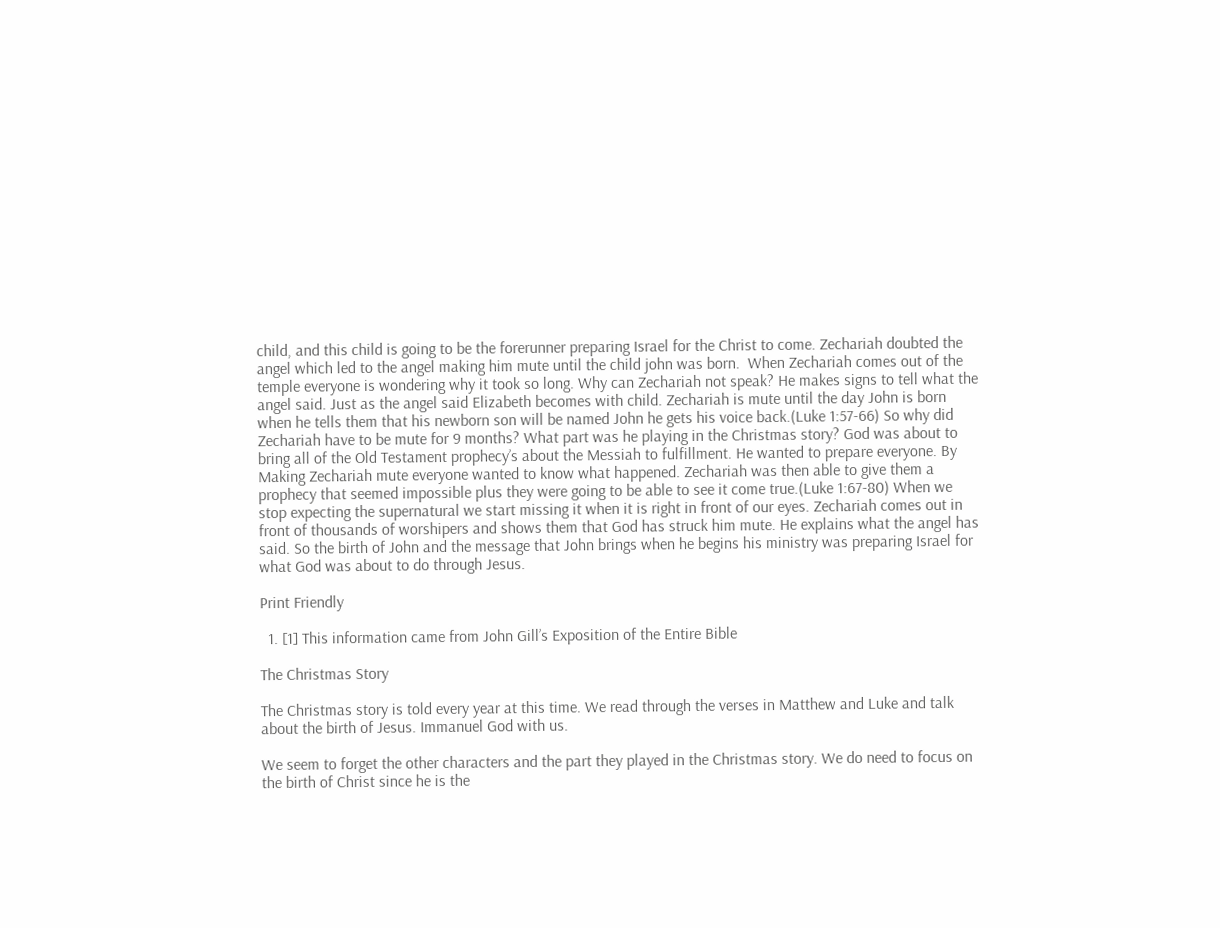child, and this child is going to be the forerunner preparing Israel for the Christ to come. Zechariah doubted the angel which led to the angel making him mute until the child john was born.  When Zechariah comes out of the temple everyone is wondering why it took so long. Why can Zechariah not speak? He makes signs to tell what the angel said. Just as the angel said Elizabeth becomes with child. Zechariah is mute until the day John is born when he tells them that his newborn son will be named John he gets his voice back.(Luke 1:57-66) So why did Zechariah have to be mute for 9 months? What part was he playing in the Christmas story? God was about to bring all of the Old Testament prophecy’s about the Messiah to fulfillment. He wanted to prepare everyone. By Making Zechariah mute everyone wanted to know what happened. Zechariah was then able to give them a prophecy that seemed impossible plus they were going to be able to see it come true.(Luke 1:67-80) When we stop expecting the supernatural we start missing it when it is right in front of our eyes. Zechariah comes out in front of thousands of worshipers and shows them that God has struck him mute. He explains what the angel has said. So the birth of John and the message that John brings when he begins his ministry was preparing Israel for what God was about to do through Jesus.

Print Friendly

  1. [1] This information came from John Gill’s Exposition of the Entire Bible

The Christmas Story

The Christmas story is told every year at this time. We read through the verses in Matthew and Luke and talk about the birth of Jesus. Immanuel God with us.

We seem to forget the other characters and the part they played in the Christmas story. We do need to focus on the birth of Christ since he is the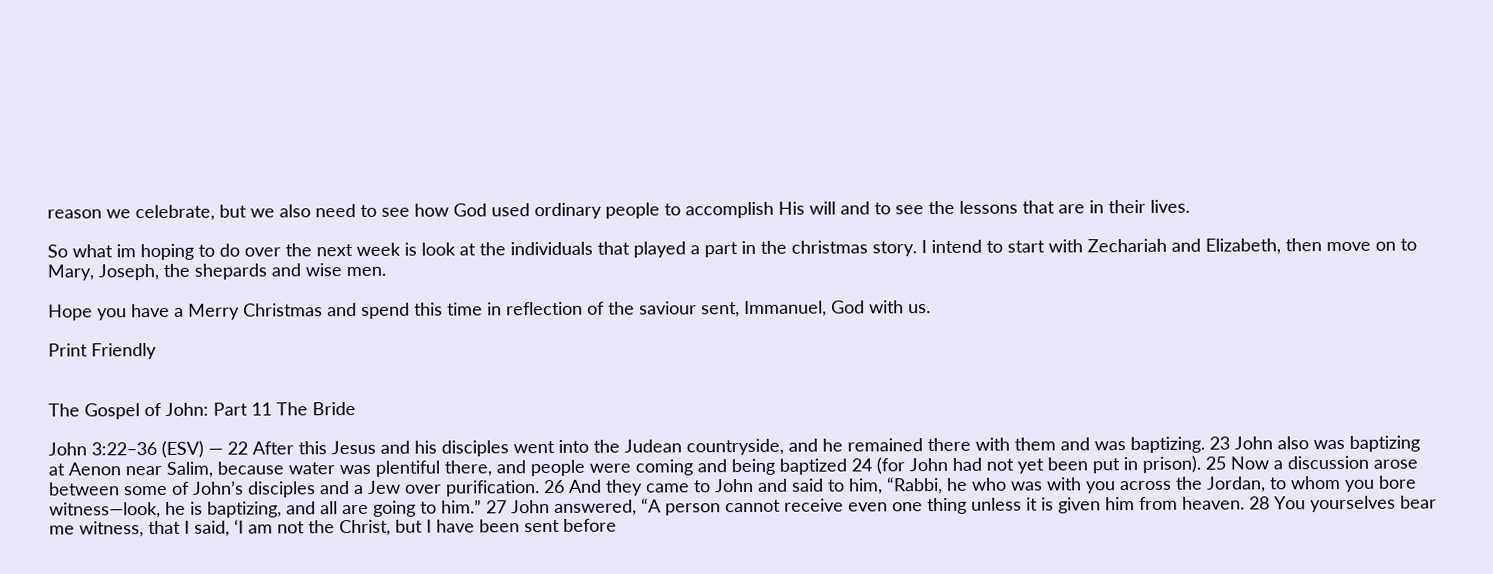reason we celebrate, but we also need to see how God used ordinary people to accomplish His will and to see the lessons that are in their lives.

So what im hoping to do over the next week is look at the individuals that played a part in the christmas story. I intend to start with Zechariah and Elizabeth, then move on to Mary, Joseph, the shepards and wise men.

Hope you have a Merry Christmas and spend this time in reflection of the saviour sent, Immanuel, God with us.

Print Friendly


The Gospel of John: Part 11 The Bride

John 3:22–36 (ESV) — 22 After this Jesus and his disciples went into the Judean countryside, and he remained there with them and was baptizing. 23 John also was baptizing at Aenon near Salim, because water was plentiful there, and people were coming and being baptized 24 (for John had not yet been put in prison). 25 Now a discussion arose between some of John’s disciples and a Jew over purification. 26 And they came to John and said to him, “Rabbi, he who was with you across the Jordan, to whom you bore witness—look, he is baptizing, and all are going to him.” 27 John answered, “A person cannot receive even one thing unless it is given him from heaven. 28 You yourselves bear me witness, that I said, ‘I am not the Christ, but I have been sent before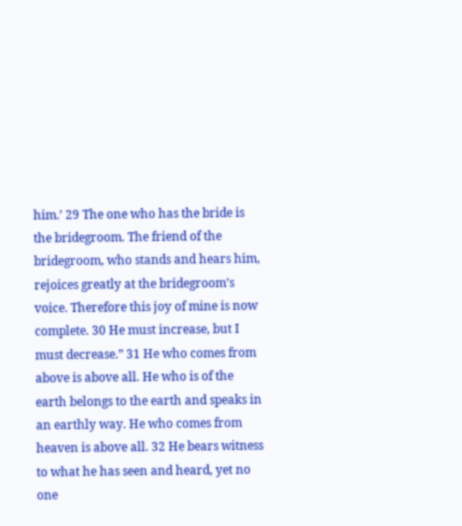him.’ 29 The one who has the bride is the bridegroom. The friend of the bridegroom, who stands and hears him, rejoices greatly at the bridegroom’s voice. Therefore this joy of mine is now complete. 30 He must increase, but I must decrease.” 31 He who comes from above is above all. He who is of the earth belongs to the earth and speaks in an earthly way. He who comes from heaven is above all. 32 He bears witness to what he has seen and heard, yet no one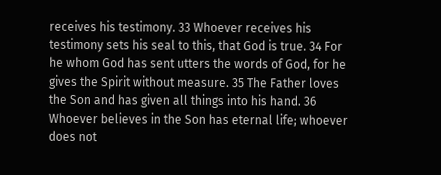receives his testimony. 33 Whoever receives his testimony sets his seal to this, that God is true. 34 For he whom God has sent utters the words of God, for he gives the Spirit without measure. 35 The Father loves the Son and has given all things into his hand. 36 Whoever believes in the Son has eternal life; whoever does not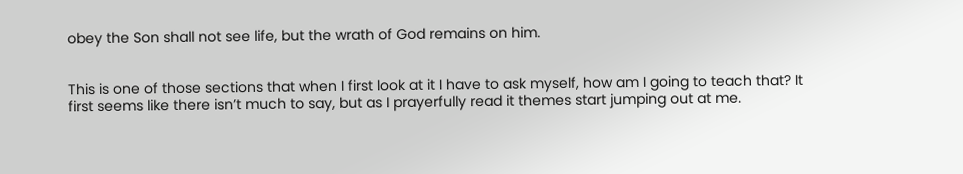obey the Son shall not see life, but the wrath of God remains on him.


This is one of those sections that when I first look at it I have to ask myself, how am I going to teach that? It first seems like there isn’t much to say, but as I prayerfully read it themes start jumping out at me.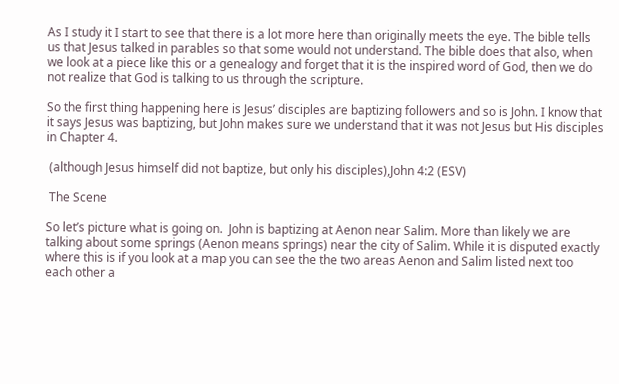As I study it I start to see that there is a lot more here than originally meets the eye. The bible tells us that Jesus talked in parables so that some would not understand. The bible does that also, when we look at a piece like this or a genealogy and forget that it is the inspired word of God, then we do not realize that God is talking to us through the scripture.

So the first thing happening here is Jesus’ disciples are baptizing followers and so is John. I know that it says Jesus was baptizing, but John makes sure we understand that it was not Jesus but His disciples in Chapter 4.

 (although Jesus himself did not baptize, but only his disciples),John 4:2 (ESV)

 The Scene

So let’s picture what is going on.  John is baptizing at Aenon near Salim. More than likely we are talking about some springs (Aenon means springs) near the city of Salim. While it is disputed exactly where this is if you look at a map you can see the the two areas Aenon and Salim listed next too each other a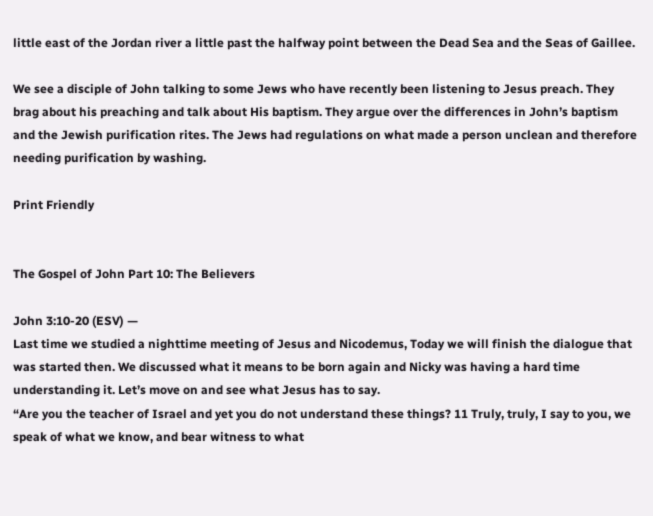little east of the Jordan river a little past the halfway point between the Dead Sea and the Seas of Gaillee.

We see a disciple of John talking to some Jews who have recently been listening to Jesus preach. They brag about his preaching and talk about His baptism. They argue over the differences in John’s baptism and the Jewish purification rites. The Jews had regulations on what made a person unclean and therefore needing purification by washing.

Print Friendly


The Gospel of John Part 10: The Believers

John 3:10-20 (ESV) —
Last time we studied a nighttime meeting of Jesus and Nicodemus, Today we will finish the dialogue that was started then. We discussed what it means to be born again and Nicky was having a hard time understanding it. Let’s move on and see what Jesus has to say.
“Are you the teacher of Israel and yet you do not understand these things? 11 Truly, truly, I say to you, we speak of what we know, and bear witness to what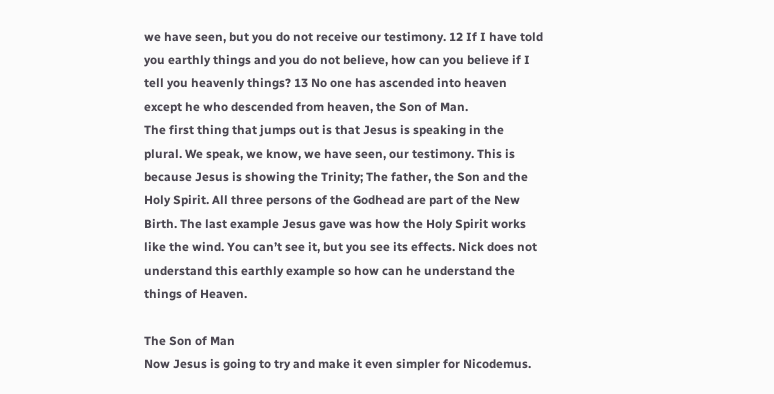we have seen, but you do not receive our testimony. 12 If I have told you earthly things and you do not believe, how can you believe if I tell you heavenly things? 13 No one has ascended into heaven except he who descended from heaven, the Son of Man.
The first thing that jumps out is that Jesus is speaking in the plural. We speak, we know, we have seen, our testimony. This is because Jesus is showing the Trinity; The father, the Son and the Holy Spirit. All three persons of the Godhead are part of the New Birth. The last example Jesus gave was how the Holy Spirit works like the wind. You can’t see it, but you see its effects. Nick does not understand this earthly example so how can he understand the things of Heaven.

The Son of Man
Now Jesus is going to try and make it even simpler for Nicodemus.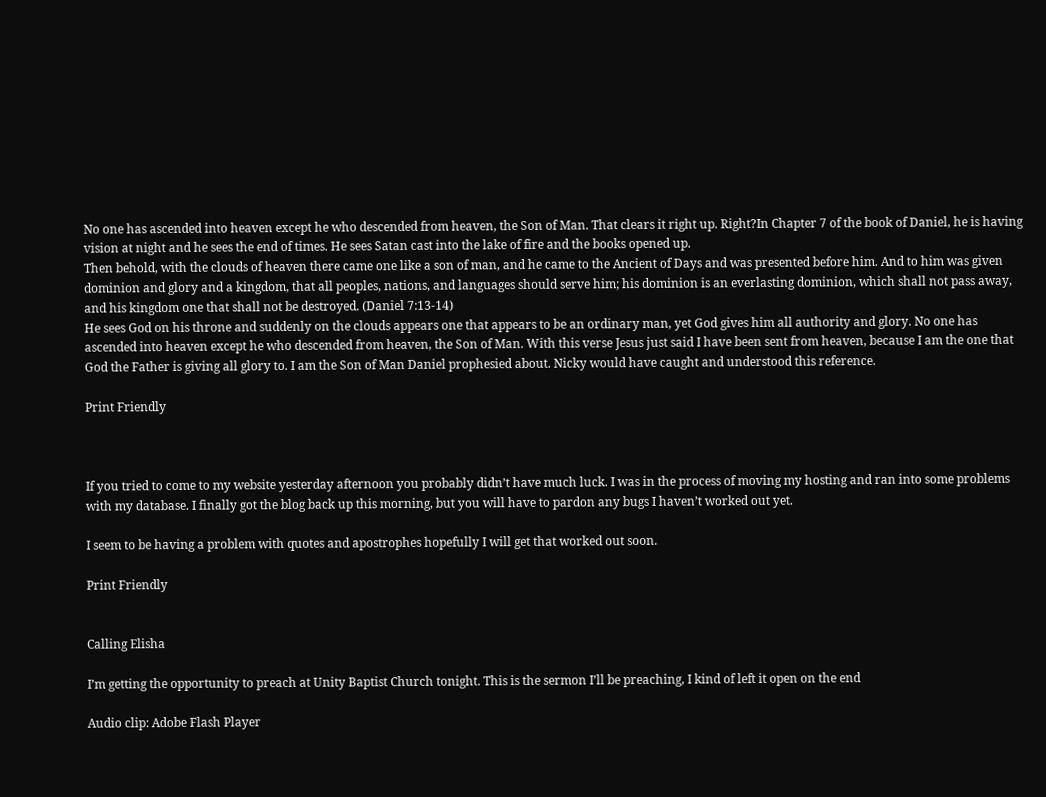No one has ascended into heaven except he who descended from heaven, the Son of Man. That clears it right up. Right?In Chapter 7 of the book of Daniel, he is having vision at night and he sees the end of times. He sees Satan cast into the lake of fire and the books opened up.
Then behold, with the clouds of heaven there came one like a son of man, and he came to the Ancient of Days and was presented before him. And to him was given dominion and glory and a kingdom, that all peoples, nations, and languages should serve him; his dominion is an everlasting dominion, which shall not pass away, and his kingdom one that shall not be destroyed. (Daniel 7:13-14)
He sees God on his throne and suddenly on the clouds appears one that appears to be an ordinary man, yet God gives him all authority and glory. No one has ascended into heaven except he who descended from heaven, the Son of Man. With this verse Jesus just said I have been sent from heaven, because I am the one that God the Father is giving all glory to. I am the Son of Man Daniel prophesied about. Nicky would have caught and understood this reference.

Print Friendly



If you tried to come to my website yesterday afternoon you probably didn’t have much luck. I was in the process of moving my hosting and ran into some problems with my database. I finally got the blog back up this morning, but you will have to pardon any bugs I haven’t worked out yet.

I seem to be having a problem with quotes and apostrophes hopefully I will get that worked out soon.

Print Friendly


Calling Elisha

I’m getting the opportunity to preach at Unity Baptist Church tonight. This is the sermon I’ll be preaching, I kind of left it open on the end

Audio clip: Adobe Flash Player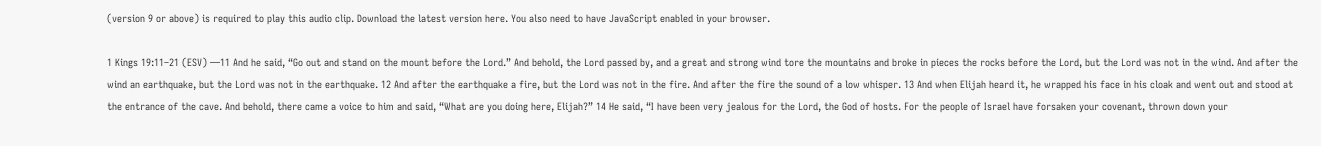(version 9 or above) is required to play this audio clip. Download the latest version here. You also need to have JavaScript enabled in your browser.

1 Kings 19:11–21 (ESV) —11 And he said, “Go out and stand on the mount before the Lord.” And behold, the Lord passed by, and a great and strong wind tore the mountains and broke in pieces the rocks before the Lord, but the Lord was not in the wind. And after the wind an earthquake, but the Lord was not in the earthquake. 12 And after the earthquake a fire, but the Lord was not in the fire. And after the fire the sound of a low whisper. 13 And when Elijah heard it, he wrapped his face in his cloak and went out and stood at the entrance of the cave. And behold, there came a voice to him and said, “What are you doing here, Elijah?” 14 He said, “I have been very jealous for the Lord, the God of hosts. For the people of Israel have forsaken your covenant, thrown down your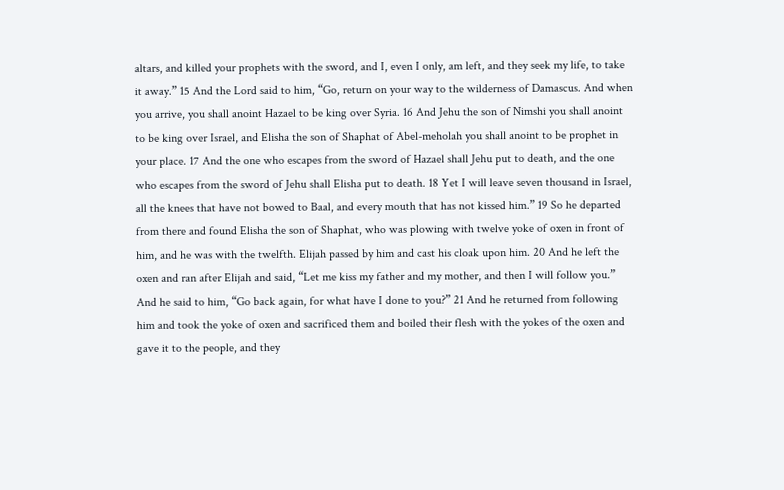altars, and killed your prophets with the sword, and I, even I only, am left, and they seek my life, to take it away.” 15 And the Lord said to him, “Go, return on your way to the wilderness of Damascus. And when you arrive, you shall anoint Hazael to be king over Syria. 16 And Jehu the son of Nimshi you shall anoint to be king over Israel, and Elisha the son of Shaphat of Abel-meholah you shall anoint to be prophet in your place. 17 And the one who escapes from the sword of Hazael shall Jehu put to death, and the one who escapes from the sword of Jehu shall Elisha put to death. 18 Yet I will leave seven thousand in Israel, all the knees that have not bowed to Baal, and every mouth that has not kissed him.” 19 So he departed from there and found Elisha the son of Shaphat, who was plowing with twelve yoke of oxen in front of him, and he was with the twelfth. Elijah passed by him and cast his cloak upon him. 20 And he left the oxen and ran after Elijah and said, “Let me kiss my father and my mother, and then I will follow you.” And he said to him, “Go back again, for what have I done to you?” 21 And he returned from following him and took the yoke of oxen and sacrificed them and boiled their flesh with the yokes of the oxen and gave it to the people, and they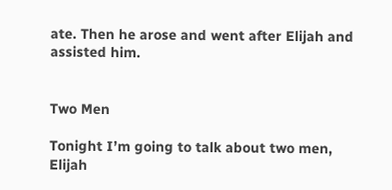ate. Then he arose and went after Elijah and assisted him.


Two Men

Tonight I’m going to talk about two men, Elijah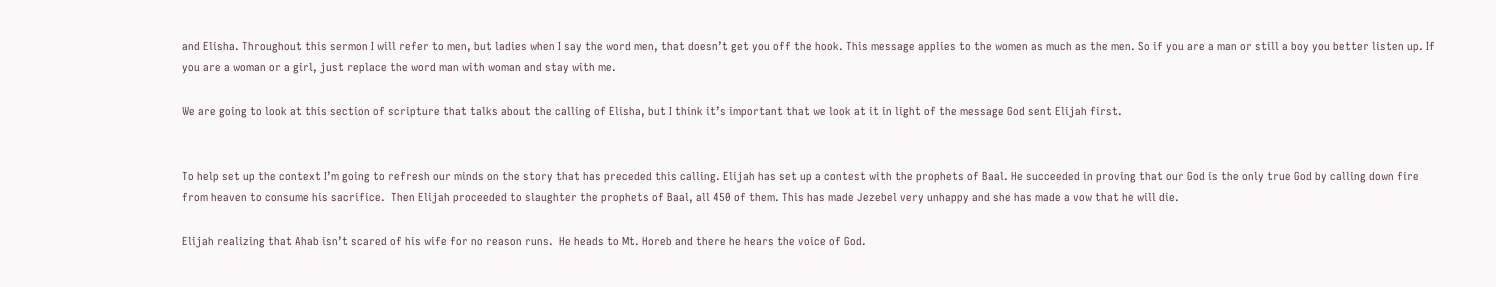and Elisha. Throughout this sermon I will refer to men, but ladies when I say the word men, that doesn’t get you off the hook. This message applies to the women as much as the men. So if you are a man or still a boy you better listen up. If you are a woman or a girl, just replace the word man with woman and stay with me.

We are going to look at this section of scripture that talks about the calling of Elisha, but I think it’s important that we look at it in light of the message God sent Elijah first.


To help set up the context I’m going to refresh our minds on the story that has preceded this calling. Elijah has set up a contest with the prophets of Baal. He succeeded in proving that our God is the only true God by calling down fire from heaven to consume his sacrifice.  Then Elijah proceeded to slaughter the prophets of Baal, all 450 of them. This has made Jezebel very unhappy and she has made a vow that he will die.

Elijah realizing that Ahab isn’t scared of his wife for no reason runs.  He heads to Mt. Horeb and there he hears the voice of God.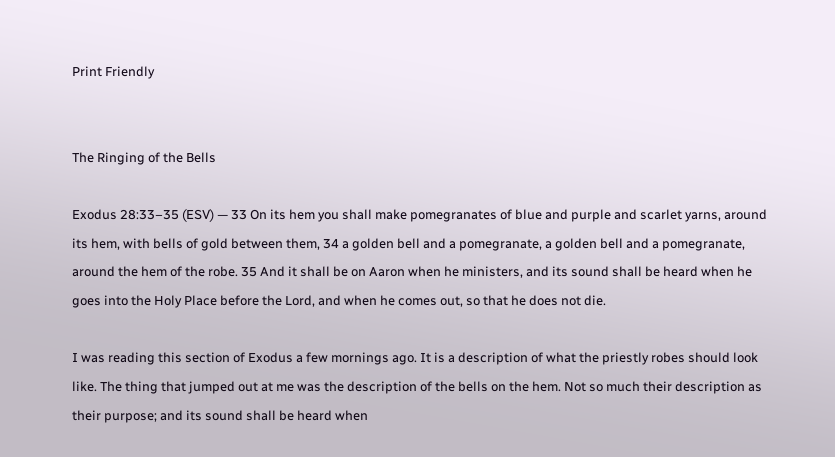Print Friendly


The Ringing of the Bells

Exodus 28:33–35 (ESV) — 33 On its hem you shall make pomegranates of blue and purple and scarlet yarns, around its hem, with bells of gold between them, 34 a golden bell and a pomegranate, a golden bell and a pomegranate, around the hem of the robe. 35 And it shall be on Aaron when he ministers, and its sound shall be heard when he goes into the Holy Place before the Lord, and when he comes out, so that he does not die.

I was reading this section of Exodus a few mornings ago. It is a description of what the priestly robes should look like. The thing that jumped out at me was the description of the bells on the hem. Not so much their description as their purpose; and its sound shall be heard when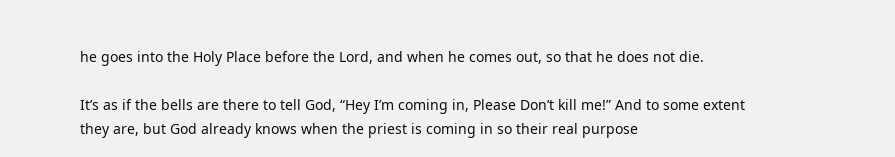he goes into the Holy Place before the Lord, and when he comes out, so that he does not die.

It’s as if the bells are there to tell God, “Hey I’m coming in, Please Don’t kill me!” And to some extent they are, but God already knows when the priest is coming in so their real purpose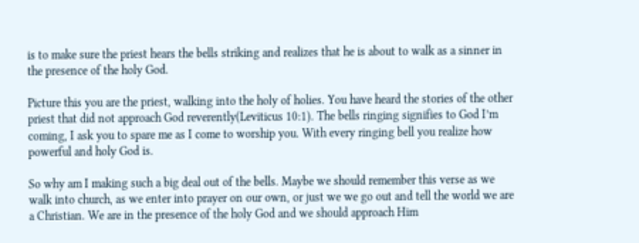is to make sure the priest hears the bells striking and realizes that he is about to walk as a sinner in the presence of the holy God.

Picture this you are the priest, walking into the holy of holies. You have heard the stories of the other priest that did not approach God reverently(Leviticus 10:1). The bells ringing signifies to God I’m coming, I ask you to spare me as I come to worship you. With every ringing bell you realize how powerful and holy God is.

So why am I making such a big deal out of the bells. Maybe we should remember this verse as we walk into church, as we enter into prayer on our own, or just we we go out and tell the world we are a Christian. We are in the presence of the holy God and we should approach Him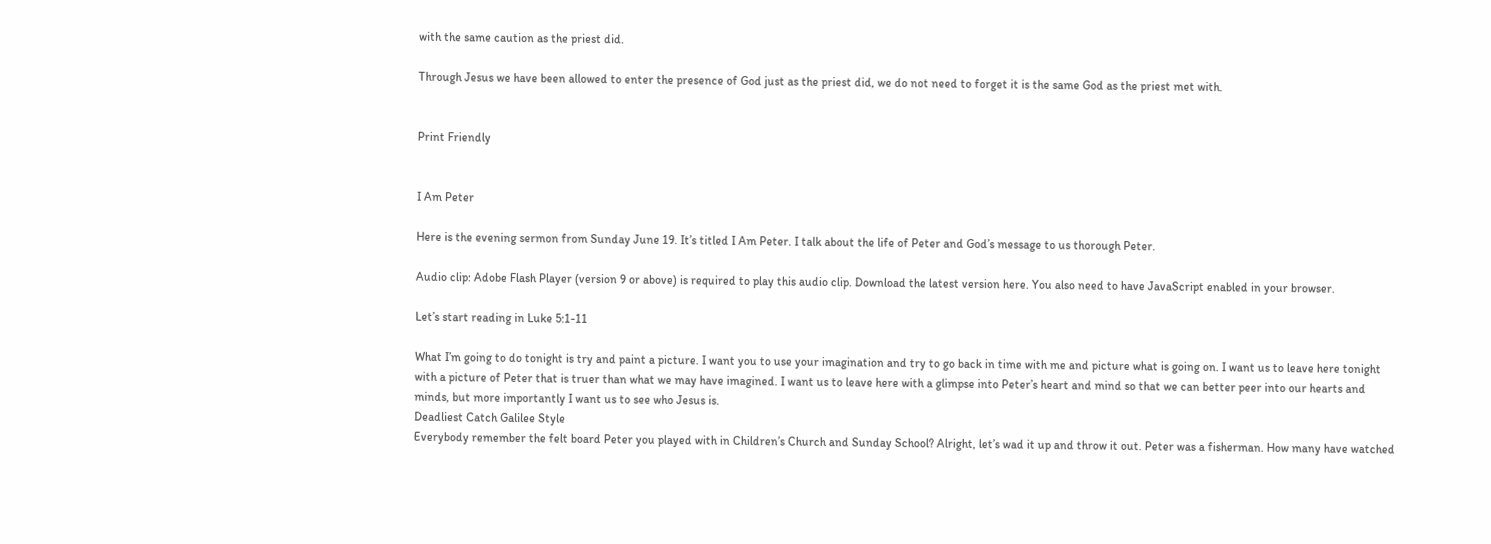with the same caution as the priest did.

Through Jesus we have been allowed to enter the presence of God just as the priest did, we do not need to forget it is the same God as the priest met with.


Print Friendly


I Am Peter

Here is the evening sermon from Sunday June 19. It’s titled I Am Peter. I talk about the life of Peter and God’s message to us thorough Peter.

Audio clip: Adobe Flash Player (version 9 or above) is required to play this audio clip. Download the latest version here. You also need to have JavaScript enabled in your browser.

Let’s start reading in Luke 5:1-11

What I’m going to do tonight is try and paint a picture. I want you to use your imagination and try to go back in time with me and picture what is going on. I want us to leave here tonight with a picture of Peter that is truer than what we may have imagined. I want us to leave here with a glimpse into Peter’s heart and mind so that we can better peer into our hearts and minds, but more importantly I want us to see who Jesus is.
Deadliest Catch Galilee Style
Everybody remember the felt board Peter you played with in Children’s Church and Sunday School? Alright, let’s wad it up and throw it out. Peter was a fisherman. How many have watched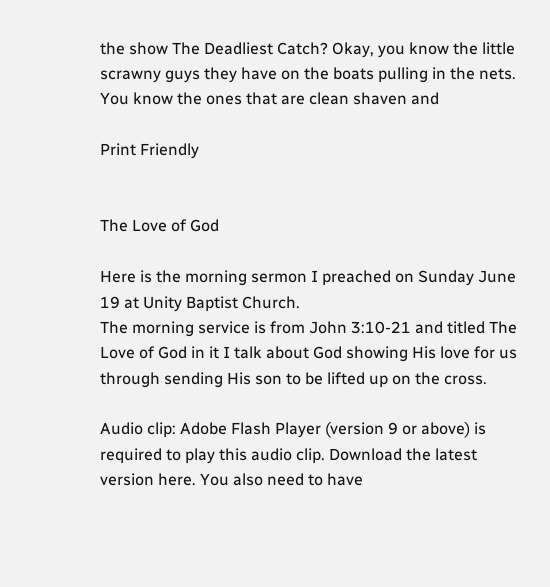the show The Deadliest Catch? Okay, you know the little scrawny guys they have on the boats pulling in the nets. You know the ones that are clean shaven and

Print Friendly


The Love of God

Here is the morning sermon I preached on Sunday June 19 at Unity Baptist Church.
The morning service is from John 3:10-21 and titled The Love of God in it I talk about God showing His love for us through sending His son to be lifted up on the cross.

Audio clip: Adobe Flash Player (version 9 or above) is required to play this audio clip. Download the latest version here. You also need to have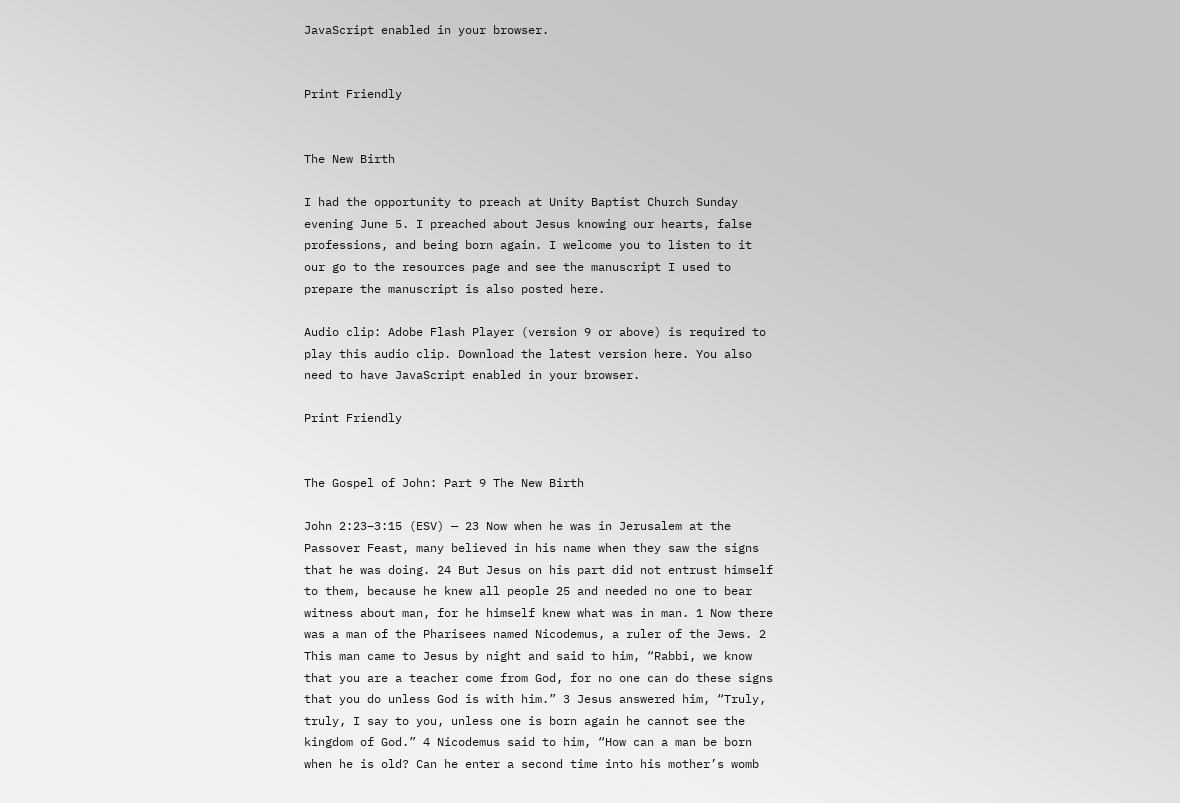JavaScript enabled in your browser.


Print Friendly


The New Birth

I had the opportunity to preach at Unity Baptist Church Sunday evening June 5. I preached about Jesus knowing our hearts, false professions, and being born again. I welcome you to listen to it our go to the resources page and see the manuscript I used to prepare the manuscript is also posted here.

Audio clip: Adobe Flash Player (version 9 or above) is required to play this audio clip. Download the latest version here. You also need to have JavaScript enabled in your browser.

Print Friendly


The Gospel of John: Part 9 The New Birth

John 2:23–3:15 (ESV) — 23 Now when he was in Jerusalem at the Passover Feast, many believed in his name when they saw the signs that he was doing. 24 But Jesus on his part did not entrust himself to them, because he knew all people 25 and needed no one to bear witness about man, for he himself knew what was in man. 1 Now there was a man of the Pharisees named Nicodemus, a ruler of the Jews. 2 This man came to Jesus by night and said to him, “Rabbi, we know that you are a teacher come from God, for no one can do these signs that you do unless God is with him.” 3 Jesus answered him, “Truly, truly, I say to you, unless one is born again he cannot see the kingdom of God.” 4 Nicodemus said to him, “How can a man be born when he is old? Can he enter a second time into his mother’s womb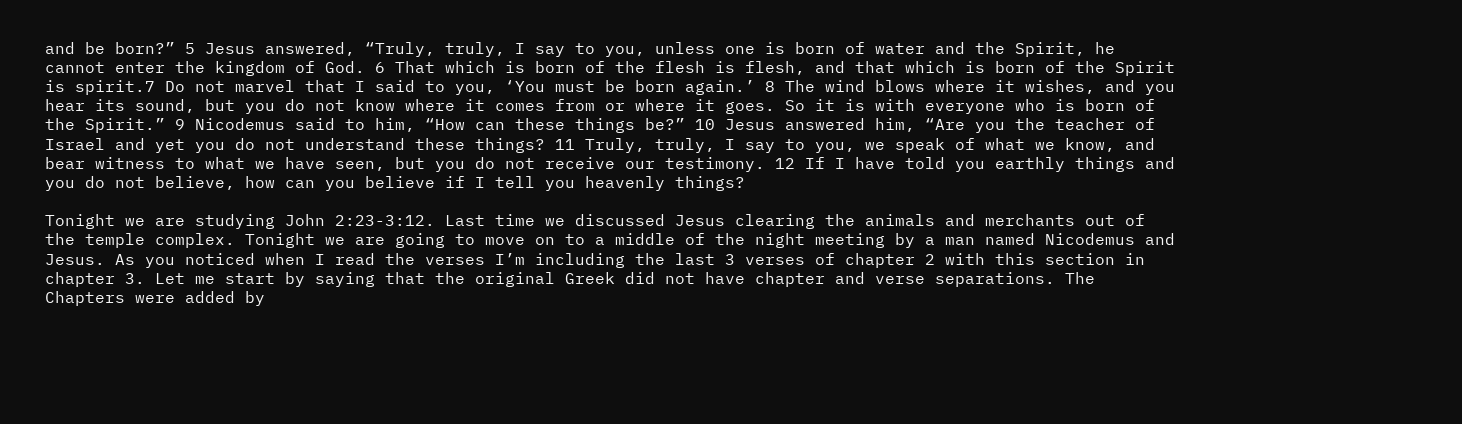and be born?” 5 Jesus answered, “Truly, truly, I say to you, unless one is born of water and the Spirit, he cannot enter the kingdom of God. 6 That which is born of the flesh is flesh, and that which is born of the Spirit is spirit.7 Do not marvel that I said to you, ‘You must be born again.’ 8 The wind blows where it wishes, and you hear its sound, but you do not know where it comes from or where it goes. So it is with everyone who is born of the Spirit.” 9 Nicodemus said to him, “How can these things be?” 10 Jesus answered him, “Are you the teacher of Israel and yet you do not understand these things? 11 Truly, truly, I say to you, we speak of what we know, and bear witness to what we have seen, but you do not receive our testimony. 12 If I have told you earthly things and you do not believe, how can you believe if I tell you heavenly things?

Tonight we are studying John 2:23-3:12. Last time we discussed Jesus clearing the animals and merchants out of the temple complex. Tonight we are going to move on to a middle of the night meeting by a man named Nicodemus and Jesus. As you noticed when I read the verses I’m including the last 3 verses of chapter 2 with this section in chapter 3. Let me start by saying that the original Greek did not have chapter and verse separations. The Chapters were added by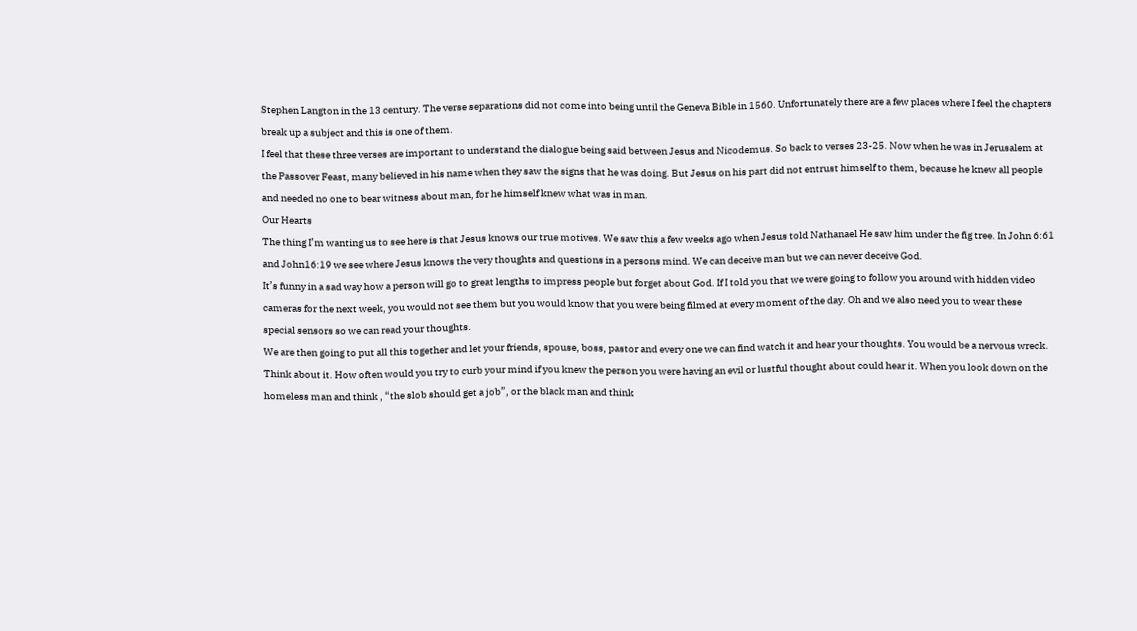Stephen Langton in the 13 century. The verse separations did not come into being until the Geneva Bible in 1560. Unfortunately there are a few places where I feel the chapters break up a subject and this is one of them.
I feel that these three verses are important to understand the dialogue being said between Jesus and Nicodemus. So back to verses 23-25. Now when he was in Jerusalem at the Passover Feast, many believed in his name when they saw the signs that he was doing. But Jesus on his part did not entrust himself to them, because he knew all people and needed no one to bear witness about man, for he himself knew what was in man.
Our Hearts
The thing I’m wanting us to see here is that Jesus knows our true motives. We saw this a few weeks ago when Jesus told Nathanael He saw him under the fig tree. In John 6:61 and John16:19 we see where Jesus knows the very thoughts and questions in a persons mind. We can deceive man but we can never deceive God.
It’s funny in a sad way how a person will go to great lengths to impress people but forget about God. If I told you that we were going to follow you around with hidden video cameras for the next week, you would not see them but you would know that you were being filmed at every moment of the day. Oh and we also need you to wear these special sensors so we can read your thoughts.
We are then going to put all this together and let your friends, spouse, boss, pastor and every one we can find watch it and hear your thoughts. You would be a nervous wreck. Think about it. How often would you try to curb your mind if you knew the person you were having an evil or lustful thought about could hear it. When you look down on the homeless man and think , “the slob should get a job”, or the black man and think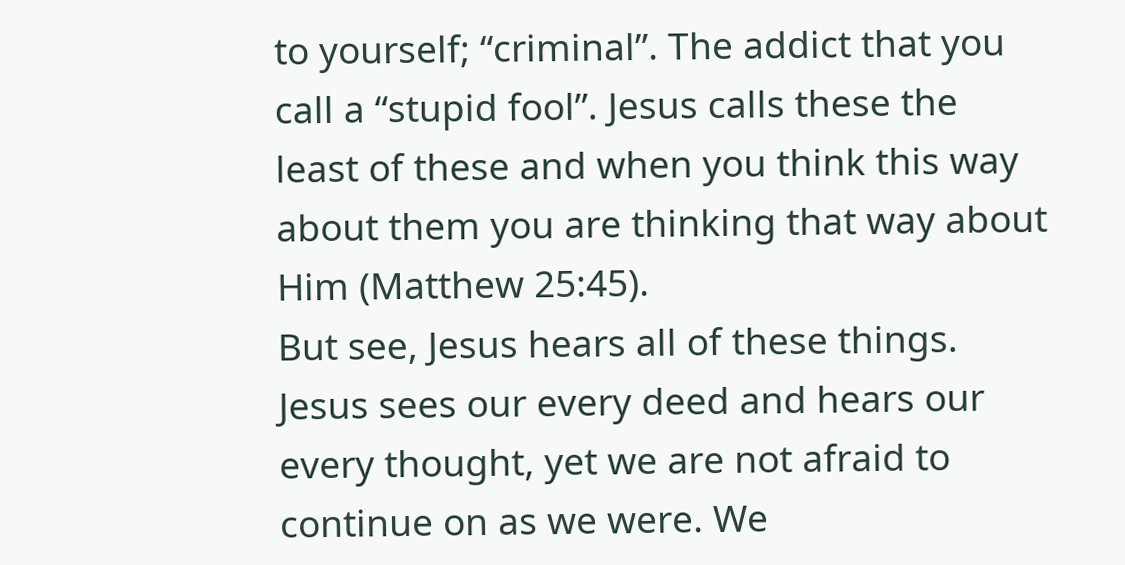to yourself; “criminal”. The addict that you call a “stupid fool”. Jesus calls these the least of these and when you think this way about them you are thinking that way about Him (Matthew 25:45).
But see, Jesus hears all of these things. Jesus sees our every deed and hears our every thought, yet we are not afraid to continue on as we were. We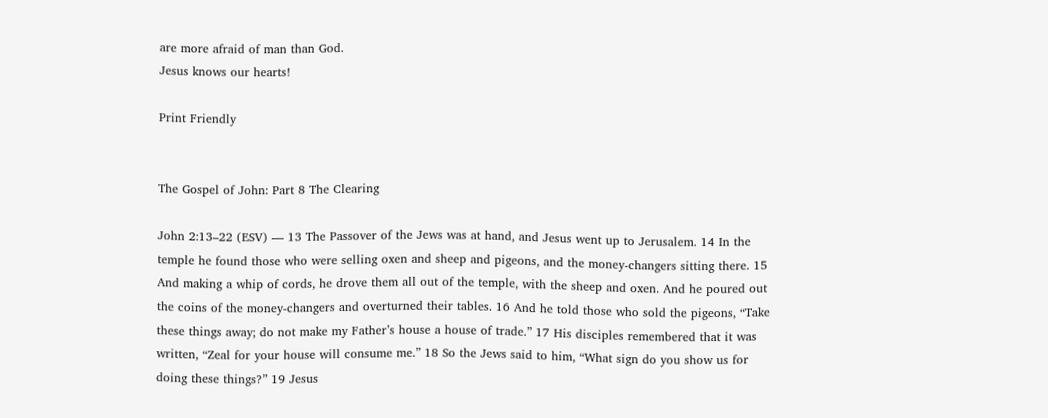are more afraid of man than God.
Jesus knows our hearts!

Print Friendly


The Gospel of John: Part 8 The Clearing

John 2:13–22 (ESV) — 13 The Passover of the Jews was at hand, and Jesus went up to Jerusalem. 14 In the temple he found those who were selling oxen and sheep and pigeons, and the money-changers sitting there. 15 And making a whip of cords, he drove them all out of the temple, with the sheep and oxen. And he poured out the coins of the money-changers and overturned their tables. 16 And he told those who sold the pigeons, “Take these things away; do not make my Father’s house a house of trade.” 17 His disciples remembered that it was written, “Zeal for your house will consume me.” 18 So the Jews said to him, “What sign do you show us for doing these things?” 19 Jesus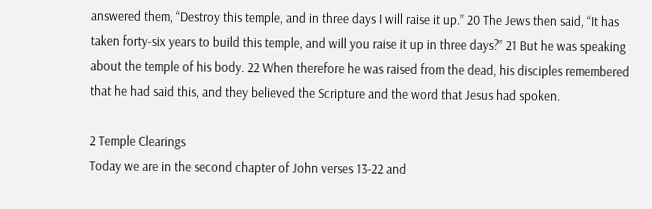answered them, “Destroy this temple, and in three days I will raise it up.” 20 The Jews then said, “It has taken forty-six years to build this temple, and will you raise it up in three days?” 21 But he was speaking about the temple of his body. 22 When therefore he was raised from the dead, his disciples remembered that he had said this, and they believed the Scripture and the word that Jesus had spoken.

2 Temple Clearings
Today we are in the second chapter of John verses 13-22 and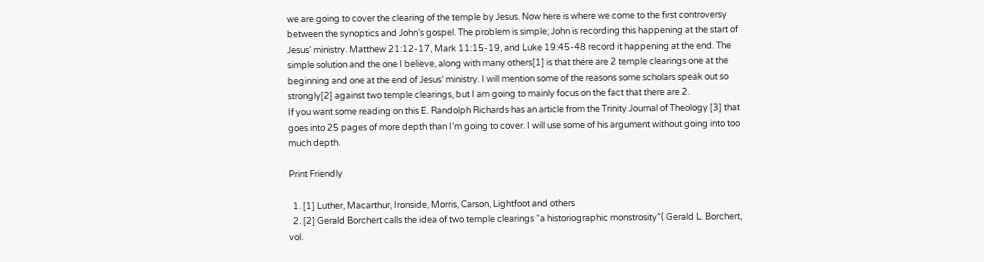we are going to cover the clearing of the temple by Jesus. Now here is where we come to the first controversy between the synoptics and John’s gospel. The problem is simple; John is recording this happening at the start of Jesus’ ministry. Matthew 21:12-17, Mark 11:15-19, and Luke 19:45-48 record it happening at the end. The simple solution and the one I believe, along with many others[1] is that there are 2 temple clearings one at the beginning and one at the end of Jesus’ ministry. I will mention some of the reasons some scholars speak out so strongly[2] against two temple clearings, but I am going to mainly focus on the fact that there are 2.
If you want some reading on this E. Randolph Richards has an article from the Trinity Journal of Theology [3] that goes into 25 pages of more depth than I’m going to cover. I will use some of his argument without going into too much depth.

Print Friendly

  1. [1] Luther, Macarthur, Ironside, Morris, Carson, Lightfoot and others
  2. [2] Gerald Borchert calls the idea of two temple clearings “a historiographic monstrosity”( Gerald L. Borchert, vol.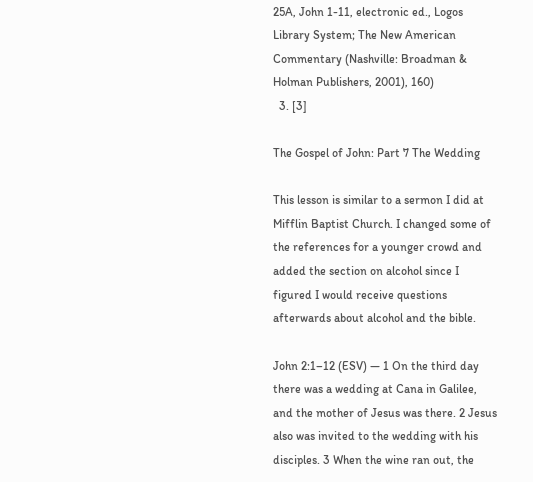25A, John 1-11, electronic ed., Logos Library System; The New American Commentary (Nashville: Broadman & Holman Publishers, 2001), 160)
  3. [3]

The Gospel of John: Part 7 The Wedding

This lesson is similar to a sermon I did at Mifflin Baptist Church. I changed some of the references for a younger crowd and added the section on alcohol since I figured I would receive questions afterwards about alcohol and the bible.

John 2:1–12 (ESV) — 1 On the third day there was a wedding at Cana in Galilee, and the mother of Jesus was there. 2 Jesus also was invited to the wedding with his disciples. 3 When the wine ran out, the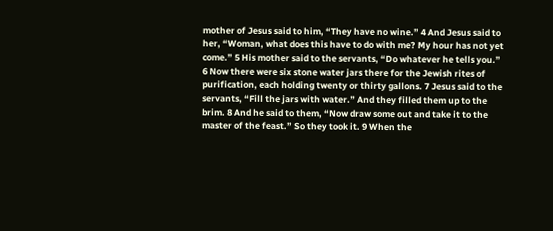mother of Jesus said to him, “They have no wine.” 4 And Jesus said to her, “Woman, what does this have to do with me? My hour has not yet come.” 5 His mother said to the servants, “Do whatever he tells you.” 6 Now there were six stone water jars there for the Jewish rites of purification, each holding twenty or thirty gallons. 7 Jesus said to the servants, “Fill the jars with water.” And they filled them up to the brim. 8 And he said to them, “Now draw some out and take it to the master of the feast.” So they took it. 9 When the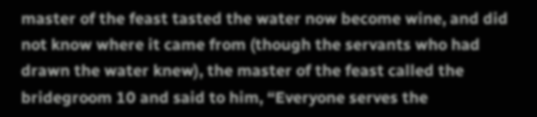master of the feast tasted the water now become wine, and did not know where it came from (though the servants who had drawn the water knew), the master of the feast called the bridegroom 10 and said to him, “Everyone serves the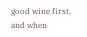good wine first, and when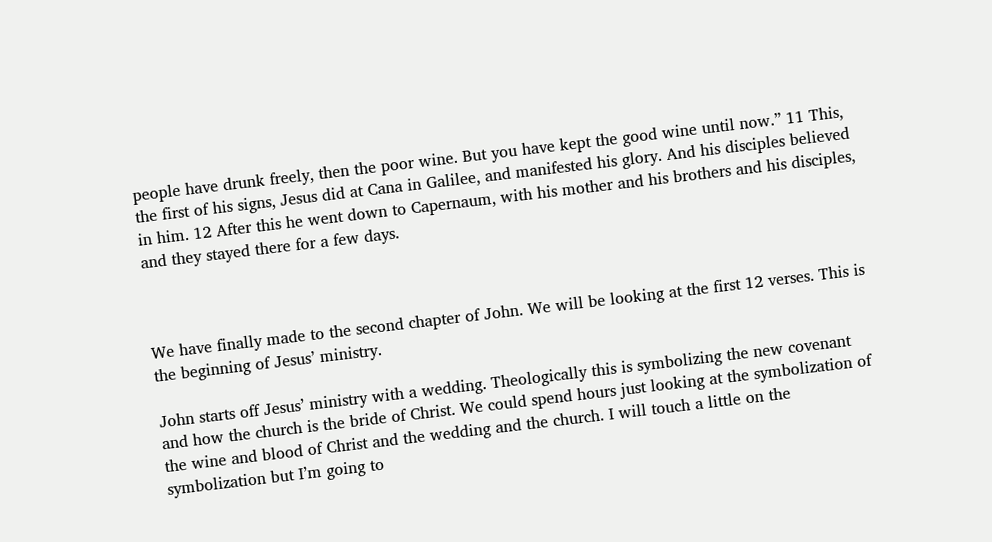people have drunk freely, then the poor wine. But you have kept the good wine until now.” 11 This, the first of his signs, Jesus did at Cana in Galilee, and manifested his glory. And his disciples believed in him. 12 After this he went down to Capernaum, with his mother and his brothers and his disciples, and they stayed there for a few days.



We have finally made to the second chapter of John. We will be looking at the first 12 verses. This is the beginning of Jesus’ ministry.

John starts off Jesus’ ministry with a wedding. Theologically this is symbolizing the new covenant and how the church is the bride of Christ. We could spend hours just looking at the symbolization of the wine and blood of Christ and the wedding and the church. I will touch a little on the symbolization but I’m going to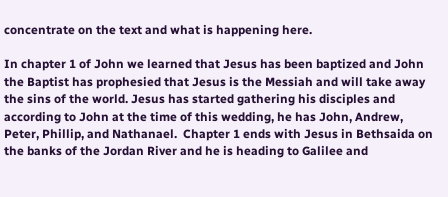concentrate on the text and what is happening here.

In chapter 1 of John we learned that Jesus has been baptized and John the Baptist has prophesied that Jesus is the Messiah and will take away the sins of the world. Jesus has started gathering his disciples and according to John at the time of this wedding, he has John, Andrew, Peter, Phillip, and Nathanael.  Chapter 1 ends with Jesus in Bethsaida on the banks of the Jordan River and he is heading to Galilee and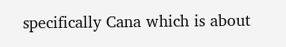specifically Cana which is about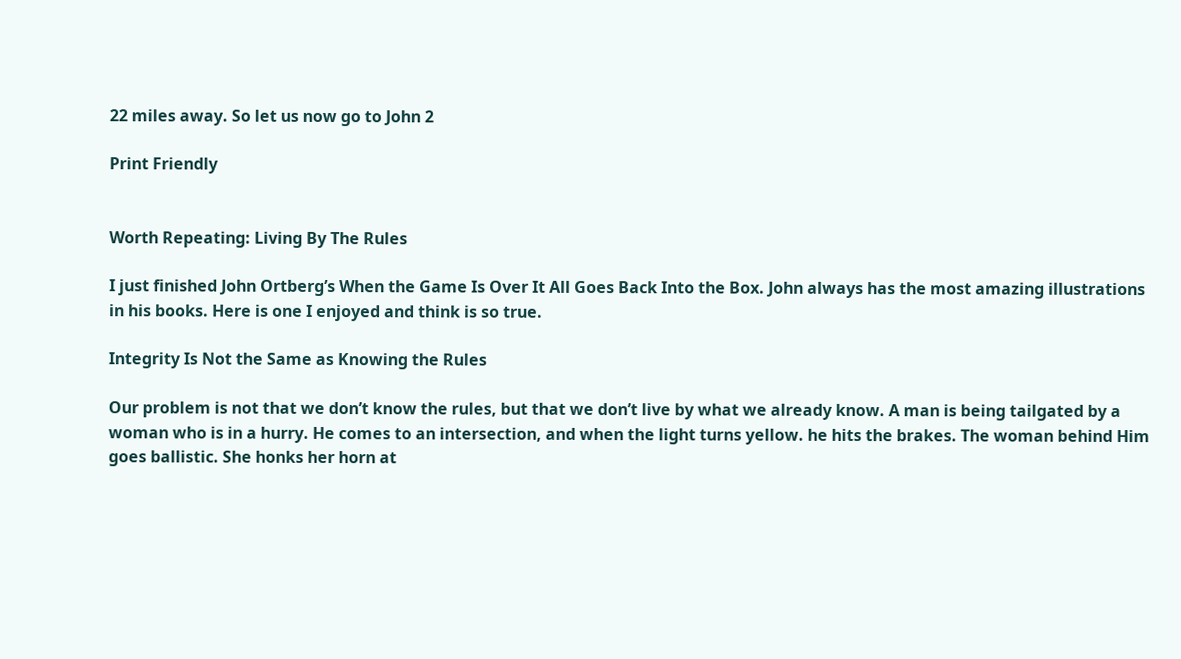22 miles away. So let us now go to John 2

Print Friendly


Worth Repeating: Living By The Rules

I just finished John Ortberg’s When the Game Is Over It All Goes Back Into the Box. John always has the most amazing illustrations in his books. Here is one I enjoyed and think is so true.

Integrity Is Not the Same as Knowing the Rules

Our problem is not that we don’t know the rules, but that we don’t live by what we already know. A man is being tailgated by a woman who is in a hurry. He comes to an intersection, and when the light turns yellow. he hits the brakes. The woman behind Him goes ballistic. She honks her horn at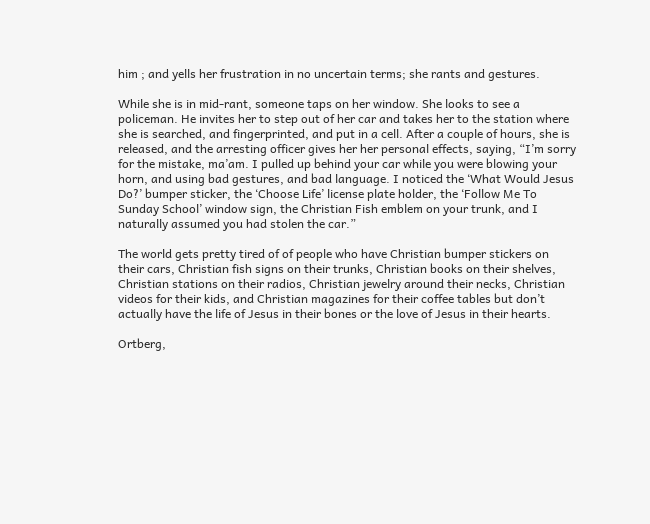him ; and yells her frustration in no uncertain terms; she rants and gestures.

While she is in mid-rant, someone taps on her window. She looks to see a policeman. He invites her to step out of her car and takes her to the station where she is searched, and fingerprinted, and put in a cell. After a couple of hours, she is released, and the arresting officer gives her her personal effects, saying, “I’m sorry for the mistake, ma’am. I pulled up behind your car while you were blowing your horn, and using bad gestures, and bad language. I noticed the ‘What Would Jesus Do?’ bumper sticker, the ‘Choose Life’ license plate holder, the ‘Follow Me To Sunday School’ window sign, the Christian Fish emblem on your trunk, and I naturally assumed you had stolen the car.”

The world gets pretty tired of of people who have Christian bumper stickers on their cars, Christian fish signs on their trunks, Christian books on their shelves, Christian stations on their radios, Christian jewelry around their necks, Christian videos for their kids, and Christian magazines for their coffee tables but don’t actually have the life of Jesus in their bones or the love of Jesus in their hearts.

Ortberg,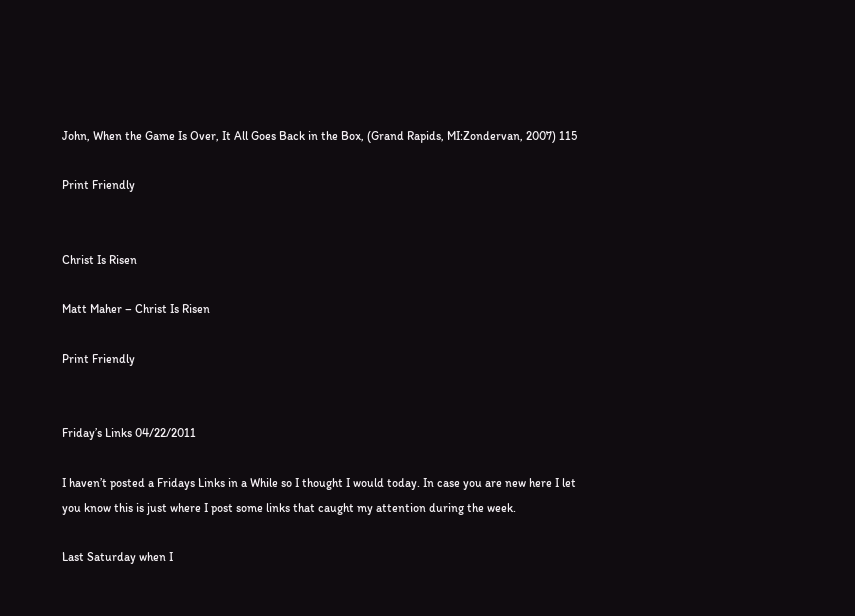John, When the Game Is Over, It All Goes Back in the Box, (Grand Rapids, MI:Zondervan, 2007) 115

Print Friendly


Christ Is Risen

Matt Maher – Christ Is Risen

Print Friendly


Friday’s Links 04/22/2011

I haven’t posted a Fridays Links in a While so I thought I would today. In case you are new here I let you know this is just where I post some links that caught my attention during the week.

Last Saturday when I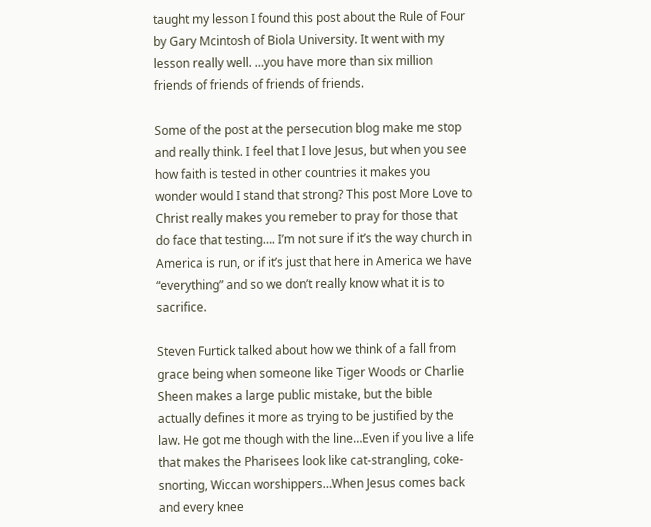taught my lesson I found this post about the Rule of Four by Gary Mcintosh of Biola University. It went with my lesson really well. …you have more than six million friends of friends of friends of friends.

Some of the post at the persecution blog make me stop and really think. I feel that I love Jesus, but when you see how faith is tested in other countries it makes you wonder would I stand that strong? This post More Love to Christ really makes you remeber to pray for those that do face that testing…. I’m not sure if it’s the way church in America is run, or if it’s just that here in America we have “everything” and so we don’t really know what it is to sacrifice.

Steven Furtick talked about how we think of a fall from grace being when someone like Tiger Woods or Charlie Sheen makes a large public mistake, but the bible actually defines it more as trying to be justified by the law. He got me though with the line…Even if you live a life that makes the Pharisees look like cat-strangling, coke-snorting, Wiccan worshippers…When Jesus comes back and every knee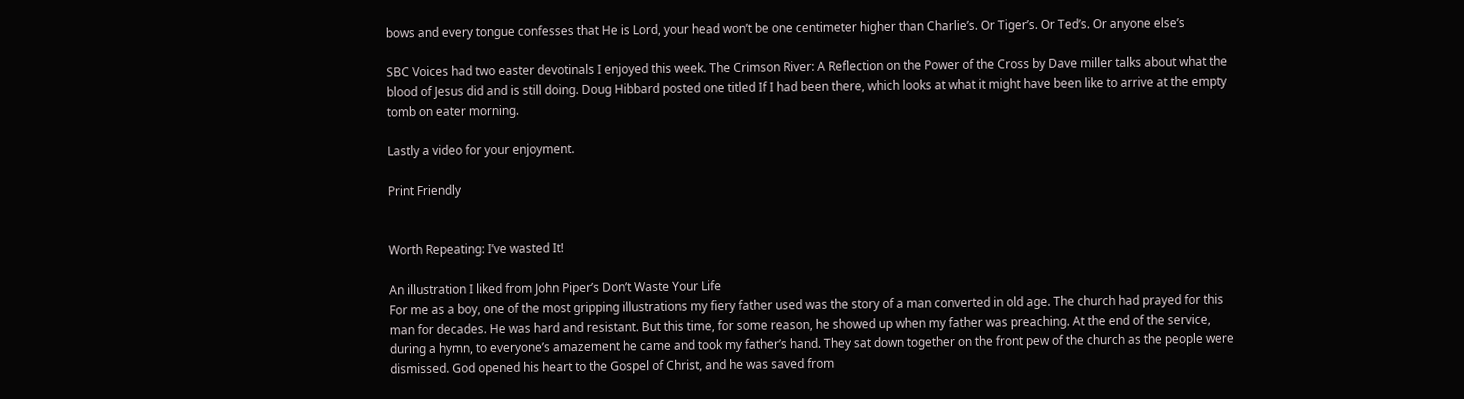bows and every tongue confesses that He is Lord, your head won’t be one centimeter higher than Charlie’s. Or Tiger’s. Or Ted’s. Or anyone else’s

SBC Voices had two easter devotinals I enjoyed this week. The Crimson River: A Reflection on the Power of the Cross by Dave miller talks about what the blood of Jesus did and is still doing. Doug Hibbard posted one titled If I had been there, which looks at what it might have been like to arrive at the empty tomb on eater morning.

Lastly a video for your enjoyment.

Print Friendly


Worth Repeating: I’ve wasted It!

An illustration I liked from John Piper’s Don’t Waste Your Life
For me as a boy, one of the most gripping illustrations my fiery father used was the story of a man converted in old age. The church had prayed for this man for decades. He was hard and resistant. But this time, for some reason, he showed up when my father was preaching. At the end of the service, during a hymn, to everyone’s amazement he came and took my father’s hand. They sat down together on the front pew of the church as the people were dismissed. God opened his heart to the Gospel of Christ, and he was saved from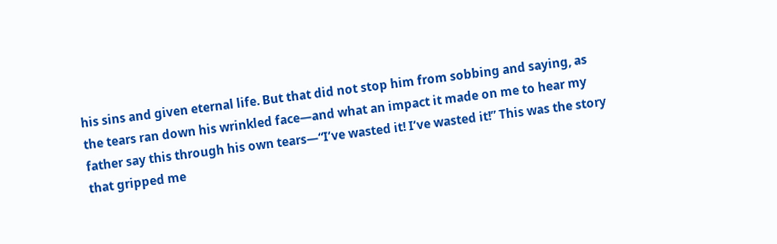his sins and given eternal life. But that did not stop him from sobbing and saying, as the tears ran down his wrinkled face—and what an impact it made on me to hear my father say this through his own tears—“I’ve wasted it! I’ve wasted it!” This was the story that gripped me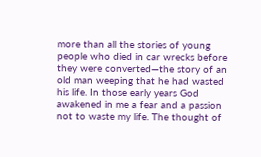more than all the stories of young people who died in car wrecks before they were converted—the story of an old man weeping that he had wasted his life. In those early years God awakened in me a fear and a passion not to waste my life. The thought of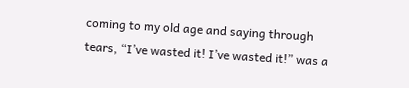coming to my old age and saying through tears, “I’ve wasted it! I’ve wasted it!” was a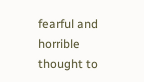fearful and horrible thought to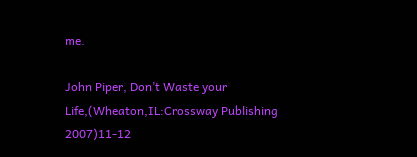me.

John Piper, Don’t Waste your Life,(Wheaton,IL:Crossway Publishing 2007)11-12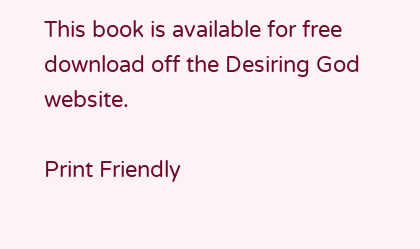This book is available for free download off the Desiring God website.

Print Friendly